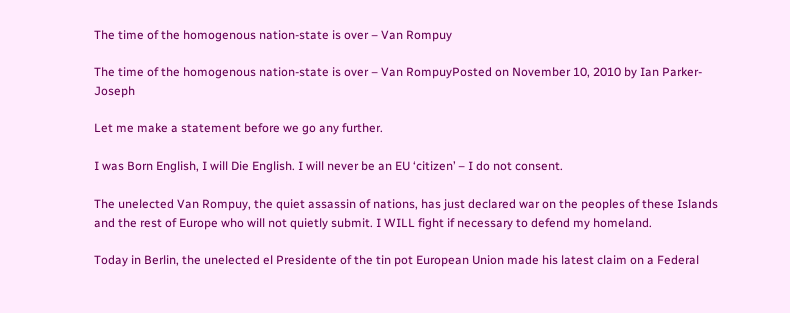The time of the homogenous nation-state is over – Van Rompuy

The time of the homogenous nation-state is over – Van RompuyPosted on November 10, 2010 by Ian Parker-Joseph

Let me make a statement before we go any further.

I was Born English, I will Die English. I will never be an EU ‘citizen’ – I do not consent.

The unelected Van Rompuy, the quiet assassin of nations, has just declared war on the peoples of these Islands and the rest of Europe who will not quietly submit. I WILL fight if necessary to defend my homeland.

Today in Berlin, the unelected el Presidente of the tin pot European Union made his latest claim on a Federal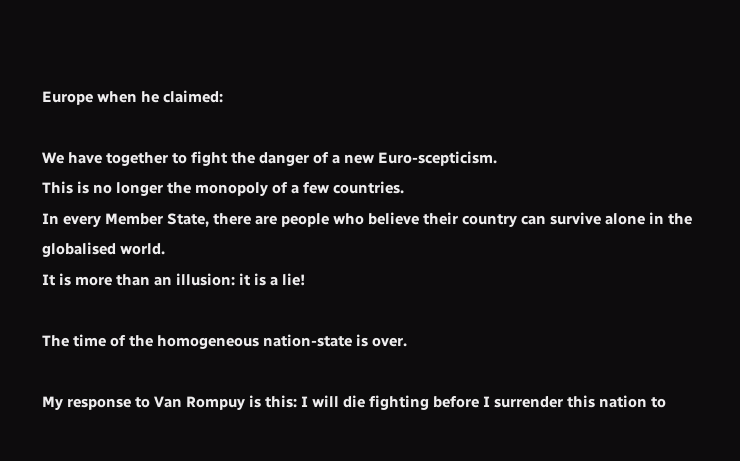Europe when he claimed:

We have together to fight the danger of a new Euro-scepticism.
This is no longer the monopoly of a few countries.
In every Member State, there are people who believe their country can survive alone in the globalised world.
It is more than an illusion: it is a lie!

The time of the homogeneous nation-state is over.

My response to Van Rompuy is this: I will die fighting before I surrender this nation to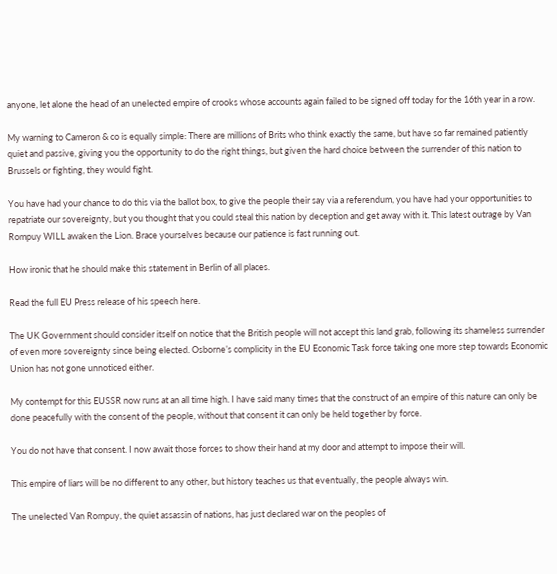anyone, let alone the head of an unelected empire of crooks whose accounts again failed to be signed off today for the 16th year in a row.

My warning to Cameron & co is equally simple: There are millions of Brits who think exactly the same, but have so far remained patiently quiet and passive, giving you the opportunity to do the right things, but given the hard choice between the surrender of this nation to Brussels or fighting, they would fight.

You have had your chance to do this via the ballot box, to give the people their say via a referendum, you have had your opportunities to repatriate our sovereignty, but you thought that you could steal this nation by deception and get away with it. This latest outrage by Van Rompuy WILL awaken the Lion. Brace yourselves because our patience is fast running out.

How ironic that he should make this statement in Berlin of all places.

Read the full EU Press release of his speech here.

The UK Government should consider itself on notice that the British people will not accept this land grab, following its shameless surrender of even more sovereignty since being elected. Osborne’s complicity in the EU Economic Task force taking one more step towards Economic Union has not gone unnoticed either.

My contempt for this EUSSR now runs at an all time high. I have said many times that the construct of an empire of this nature can only be done peacefully with the consent of the people, without that consent it can only be held together by force.

You do not have that consent. I now await those forces to show their hand at my door and attempt to impose their will.

This empire of liars will be no different to any other, but history teaches us that eventually, the people always win.

The unelected Van Rompuy, the quiet assassin of nations, has just declared war on the peoples of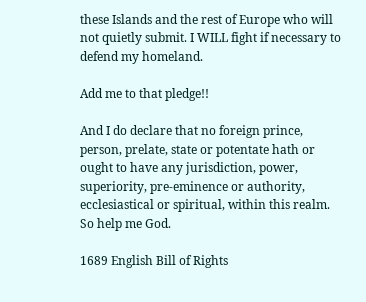these Islands and the rest of Europe who will not quietly submit. I WILL fight if necessary to defend my homeland.

Add me to that pledge!!

And I do declare that no foreign prince, person, prelate, state or potentate hath or ought to have any jurisdiction, power, superiority, pre-eminence or authority, ecclesiastical or spiritual, within this realm. So help me God.

1689 English Bill of Rights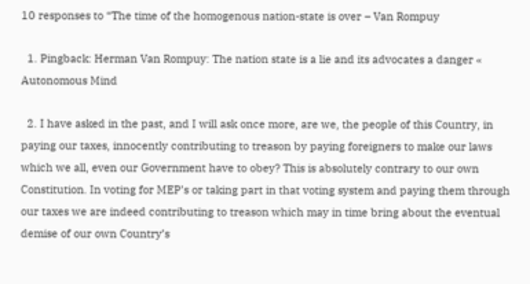10 responses to “The time of the homogenous nation-state is over – Van Rompuy

  1. Pingback: Herman Van Rompuy: The nation state is a lie and its advocates a danger « Autonomous Mind

  2. I have asked in the past, and I will ask once more, are we, the people of this Country, in paying our taxes, innocently contributing to treason by paying foreigners to make our laws which we all, even our Government have to obey? This is absolutely contrary to our own Constitution. In voting for MEP’s or taking part in that voting system and paying them through our taxes we are indeed contributing to treason which may in time bring about the eventual demise of our own Country’s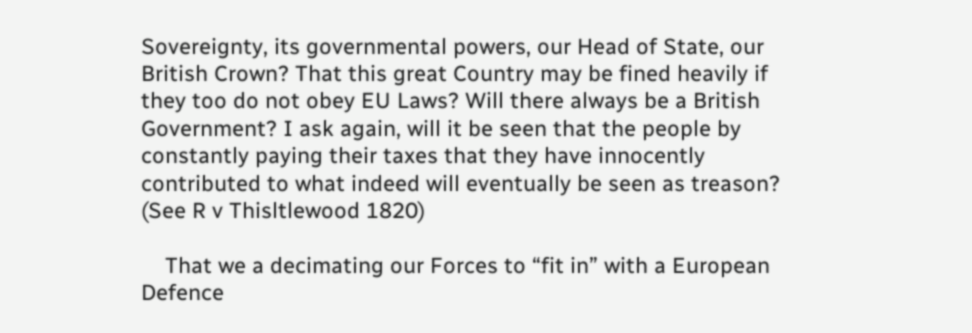Sovereignty, its governmental powers, our Head of State, our British Crown? That this great Country may be fined heavily if they too do not obey EU Laws? Will there always be a British Government? I ask again, will it be seen that the people by constantly paying their taxes that they have innocently contributed to what indeed will eventually be seen as treason? (See R v Thisltlewood 1820)

    That we a decimating our Forces to “fit in” with a European Defence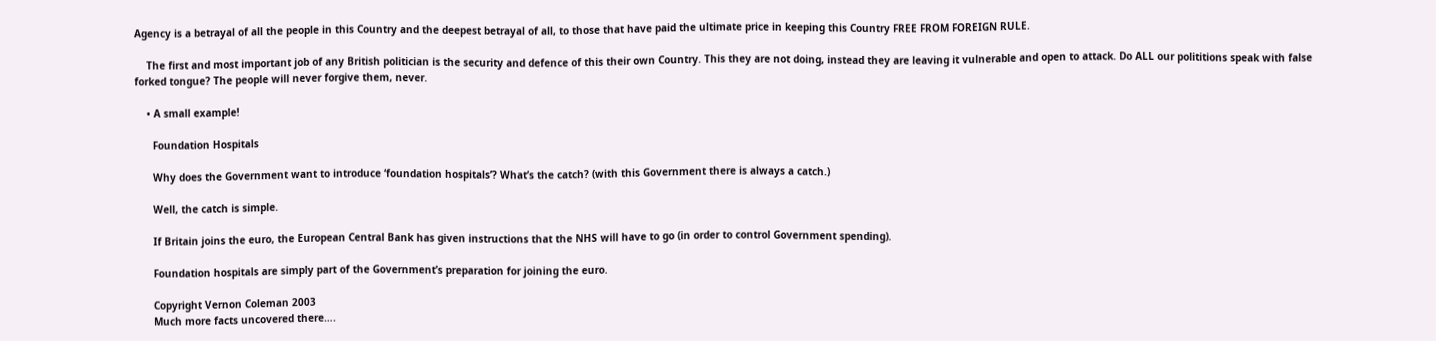Agency is a betrayal of all the people in this Country and the deepest betrayal of all, to those that have paid the ultimate price in keeping this Country FREE FROM FOREIGN RULE.

    The first and most important job of any British politician is the security and defence of this their own Country. This they are not doing, instead they are leaving it vulnerable and open to attack. Do ALL our polititions speak with false forked tongue? The people will never forgive them, never.

    • A small example!

      Foundation Hospitals

      Why does the Government want to introduce ‘foundation hospitals’? What’s the catch? (with this Government there is always a catch.)

      Well, the catch is simple.

      If Britain joins the euro, the European Central Bank has given instructions that the NHS will have to go (in order to control Government spending).

      Foundation hospitals are simply part of the Government’s preparation for joining the euro.

      Copyright Vernon Coleman 2003
      Much more facts uncovered there….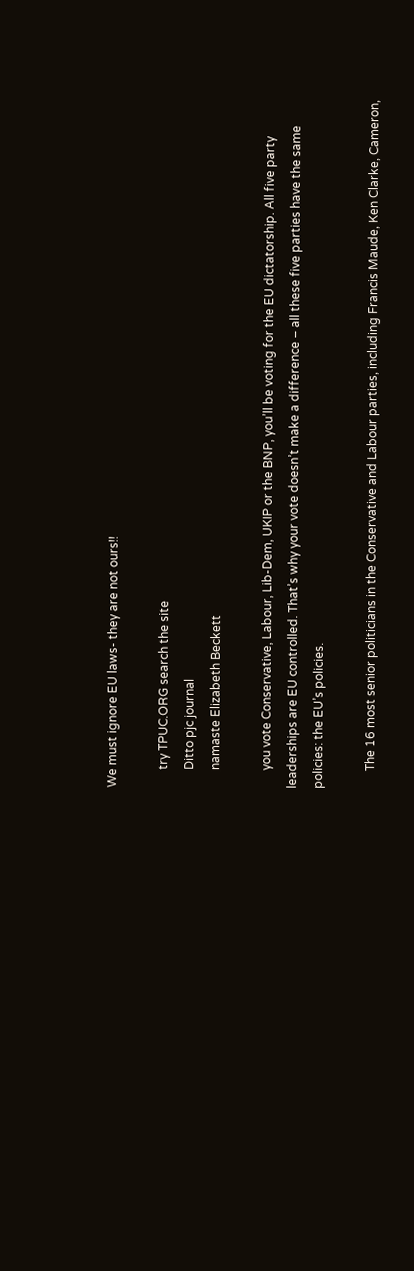We must ignore EU laws- they are not ours!!

      try TPUC.ORG search the site
      Ditto pjc journal
      namaste Elizabeth Beckett

      you vote Conservative, Labour, Lib-Dem, UKIP or the BNP, you’ll be voting for the EU dictatorship. All five party leaderships are EU controlled. That’s why your vote doesn’t make a difference – all these five parties have the same policies: the EU’s policies.

      The 16 most senior politicians in the Conservative and Labour parties, including Francis Maude, Ken Clarke, Cameron,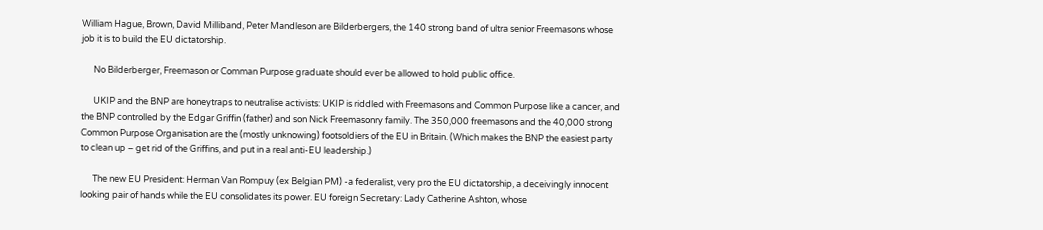William Hague, Brown, David Milliband, Peter Mandleson are Bilderbergers, the 140 strong band of ultra senior Freemasons whose job it is to build the EU dictatorship.

      No Bilderberger, Freemason or Comman Purpose graduate should ever be allowed to hold public office.

      UKIP and the BNP are honeytraps to neutralise activists: UKIP is riddled with Freemasons and Common Purpose like a cancer, and the BNP controlled by the Edgar Griffin (father) and son Nick Freemasonry family. The 350,000 freemasons and the 40,000 strong Common Purpose Organisation are the (mostly unknowing) footsoldiers of the EU in Britain. (Which makes the BNP the easiest party to clean up – get rid of the Griffins, and put in a real anti-EU leadership.)

      The new EU President: Herman Van Rompuy (ex Belgian PM) -a federalist, very pro the EU dictatorship, a deceivingly innocent looking pair of hands while the EU consolidates its power. EU foreign Secretary: Lady Catherine Ashton, whose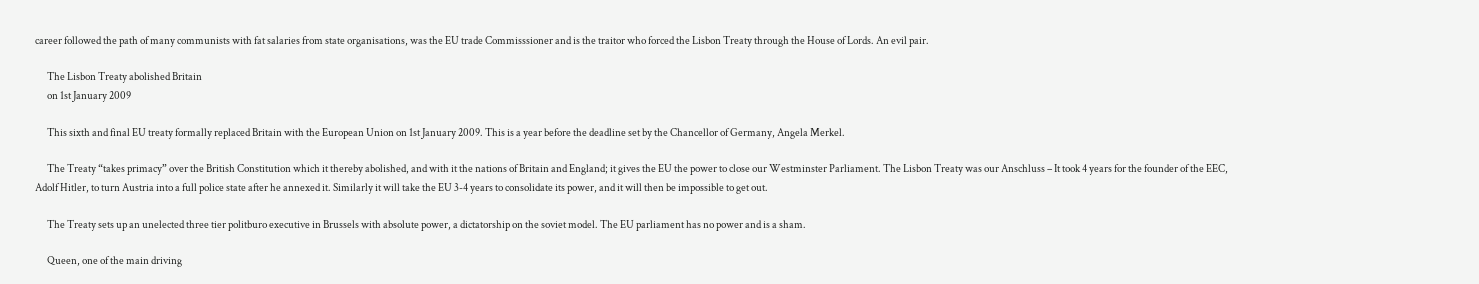career followed the path of many communists with fat salaries from state organisations, was the EU trade Commisssioner and is the traitor who forced the Lisbon Treaty through the House of Lords. An evil pair.

      The Lisbon Treaty abolished Britain
      on 1st January 2009

      This sixth and final EU treaty formally replaced Britain with the European Union on 1st January 2009. This is a year before the deadline set by the Chancellor of Germany, Angela Merkel.

      The Treaty “takes primacy” over the British Constitution which it thereby abolished, and with it the nations of Britain and England; it gives the EU the power to close our Westminster Parliament. The Lisbon Treaty was our Anschluss – It took 4 years for the founder of the EEC, Adolf Hitler, to turn Austria into a full police state after he annexed it. Similarly it will take the EU 3-4 years to consolidate its power, and it will then be impossible to get out.

      The Treaty sets up an unelected three tier politburo executive in Brussels with absolute power, a dictatorship on the soviet model. The EU parliament has no power and is a sham.

      Queen, one of the main driving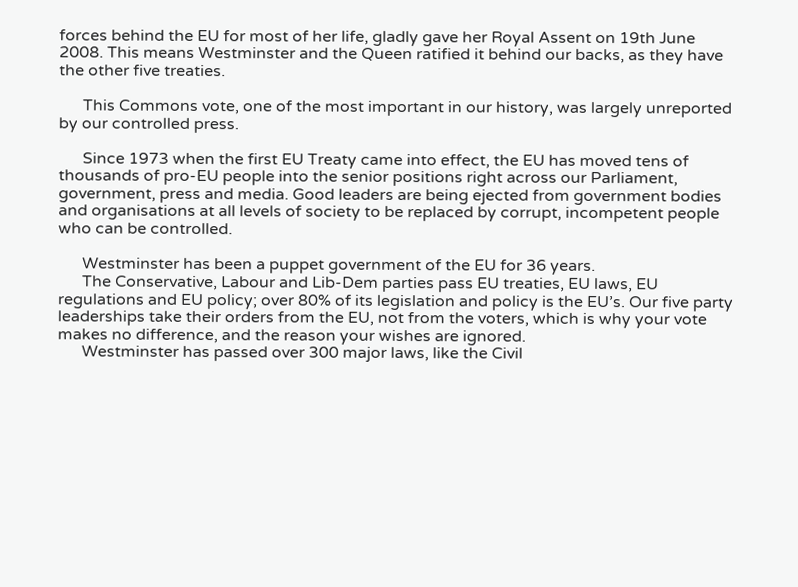forces behind the EU for most of her life, gladly gave her Royal Assent on 19th June 2008. This means Westminster and the Queen ratified it behind our backs, as they have the other five treaties.

      This Commons vote, one of the most important in our history, was largely unreported by our controlled press.

      Since 1973 when the first EU Treaty came into effect, the EU has moved tens of thousands of pro-EU people into the senior positions right across our Parliament, government, press and media. Good leaders are being ejected from government bodies and organisations at all levels of society to be replaced by corrupt, incompetent people who can be controlled.

      Westminster has been a puppet government of the EU for 36 years.
      The Conservative, Labour and Lib-Dem parties pass EU treaties, EU laws, EU regulations and EU policy; over 80% of its legislation and policy is the EU’s. Our five party leaderships take their orders from the EU, not from the voters, which is why your vote makes no difference, and the reason your wishes are ignored.
      Westminster has passed over 300 major laws, like the Civil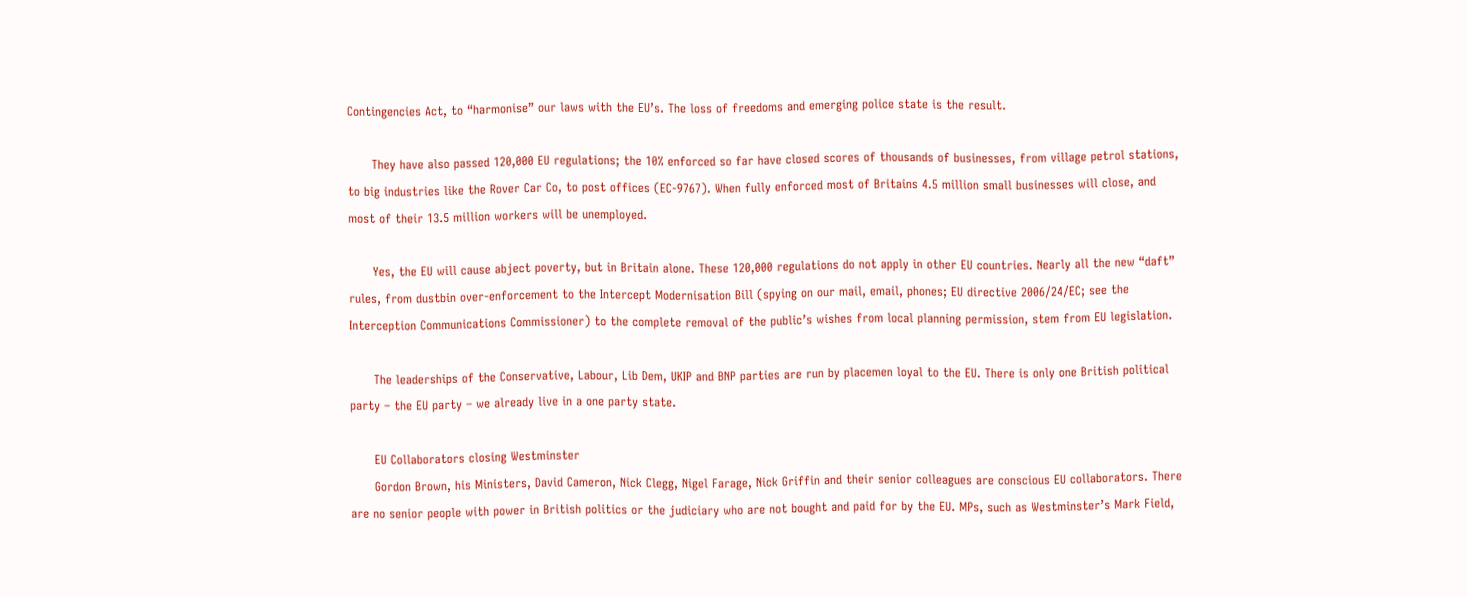Contingencies Act, to “harmonise” our laws with the EU’s. The loss of freedoms and emerging police state is the result.

      They have also passed 120,000 EU regulations; the 10% enforced so far have closed scores of thousands of businesses, from village petrol stations, to big industries like the Rover Car Co, to post offices (EC-9767). When fully enforced most of Britains 4.5 million small businesses will close, and most of their 13.5 million workers will be unemployed.

      Yes, the EU will cause abject poverty, but in Britain alone. These 120,000 regulations do not apply in other EU countries. Nearly all the new “daft” rules, from dustbin over-enforcement to the Intercept Modernisation Bill (spying on our mail, email, phones; EU directive 2006/24/EC; see the Interception Communications Commissioner) to the complete removal of the public’s wishes from local planning permission, stem from EU legislation.

      The leaderships of the Conservative, Labour, Lib Dem, UKIP and BNP parties are run by placemen loyal to the EU. There is only one British political party – the EU party – we already live in a one party state.

      EU Collaborators closing Westminster
      Gordon Brown, his Ministers, David Cameron, Nick Clegg, Nigel Farage, Nick Griffin and their senior colleagues are conscious EU collaborators. There are no senior people with power in British politics or the judiciary who are not bought and paid for by the EU. MPs, such as Westminster’s Mark Field,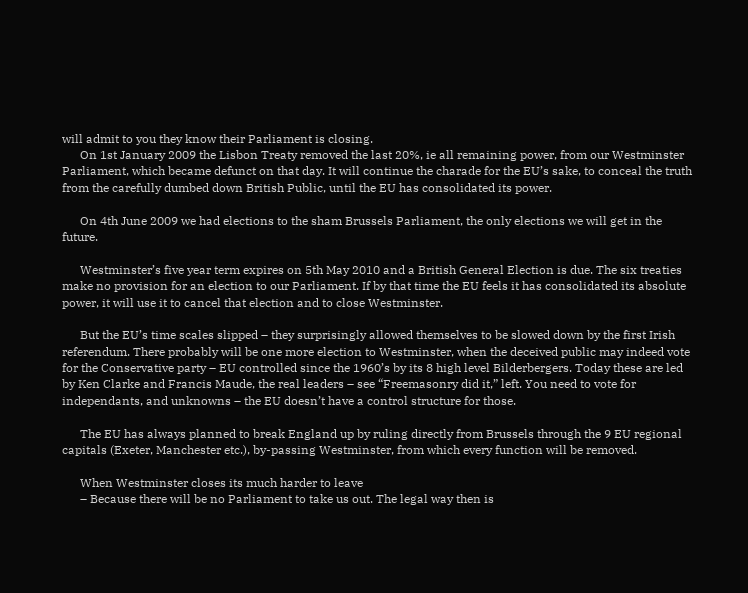will admit to you they know their Parliament is closing.
      On 1st January 2009 the Lisbon Treaty removed the last 20%, ie all remaining power, from our Westminster Parliament, which became defunct on that day. It will continue the charade for the EU’s sake, to conceal the truth from the carefully dumbed down British Public, until the EU has consolidated its power.

      On 4th June 2009 we had elections to the sham Brussels Parliament, the only elections we will get in the future.

      Westminster’s five year term expires on 5th May 2010 and a British General Election is due. The six treaties make no provision for an election to our Parliament. If by that time the EU feels it has consolidated its absolute power, it will use it to cancel that election and to close Westminster.

      But the EU’s time scales slipped – they surprisingly allowed themselves to be slowed down by the first Irish referendum. There probably will be one more election to Westminster, when the deceived public may indeed vote for the Conservative party – EU controlled since the 1960’s by its 8 high level Bilderbergers. Today these are led by Ken Clarke and Francis Maude, the real leaders – see “Freemasonry did it,” left. You need to vote for independants, and unknowns – the EU doesn’t have a control structure for those.

      The EU has always planned to break England up by ruling directly from Brussels through the 9 EU regional capitals (Exeter, Manchester etc.), by-passing Westminster, from which every function will be removed.

      When Westminster closes its much harder to leave
      – Because there will be no Parliament to take us out. The legal way then is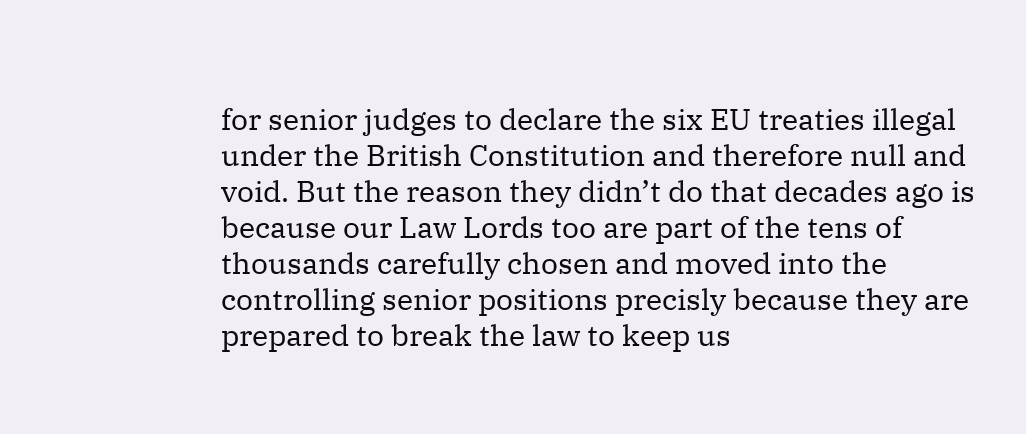for senior judges to declare the six EU treaties illegal under the British Constitution and therefore null and void. But the reason they didn’t do that decades ago is because our Law Lords too are part of the tens of thousands carefully chosen and moved into the controlling senior positions precisly because they are prepared to break the law to keep us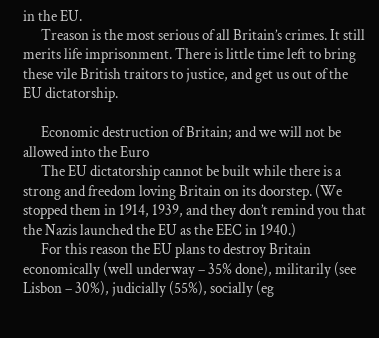in the EU.
      Treason is the most serious of all Britain’s crimes. It still merits life imprisonment. There is little time left to bring these vile British traitors to justice, and get us out of the EU dictatorship.

      Economic destruction of Britain; and we will not be allowed into the Euro
      The EU dictatorship cannot be built while there is a strong and freedom loving Britain on its doorstep. (We stopped them in 1914, 1939, and they don’t remind you that the Nazis launched the EU as the EEC in 1940.)
      For this reason the EU plans to destroy Britain economically (well underway – 35% done), militarily (see Lisbon – 30%), judicially (55%), socially (eg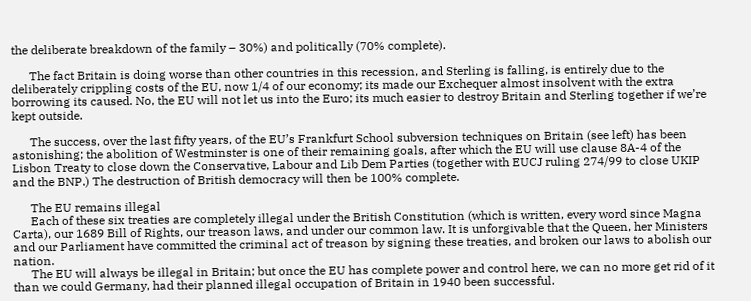the deliberate breakdown of the family – 30%) and politically (70% complete).

      The fact Britain is doing worse than other countries in this recession, and Sterling is falling, is entirely due to the deliberately crippling costs of the EU, now 1/4 of our economy; its made our Exchequer almost insolvent with the extra borrowing its caused. No, the EU will not let us into the Euro; its much easier to destroy Britain and Sterling together if we’re kept outside.

      The success, over the last fifty years, of the EU’s Frankfurt School subversion techniques on Britain (see left) has been astonishing; the abolition of Westminster is one of their remaining goals, after which the EU will use clause 8A-4 of the Lisbon Treaty to close down the Conservative, Labour and Lib Dem Parties (together with EUCJ ruling 274/99 to close UKIP and the BNP.) The destruction of British democracy will then be 100% complete.

      The EU remains illegal
      Each of these six treaties are completely illegal under the British Constitution (which is written, every word since Magna Carta), our 1689 Bill of Rights, our treason laws, and under our common law. It is unforgivable that the Queen, her Ministers and our Parliament have committed the criminal act of treason by signing these treaties, and broken our laws to abolish our nation.
      The EU will always be illegal in Britain; but once the EU has complete power and control here, we can no more get rid of it than we could Germany, had their planned illegal occupation of Britain in 1940 been successful.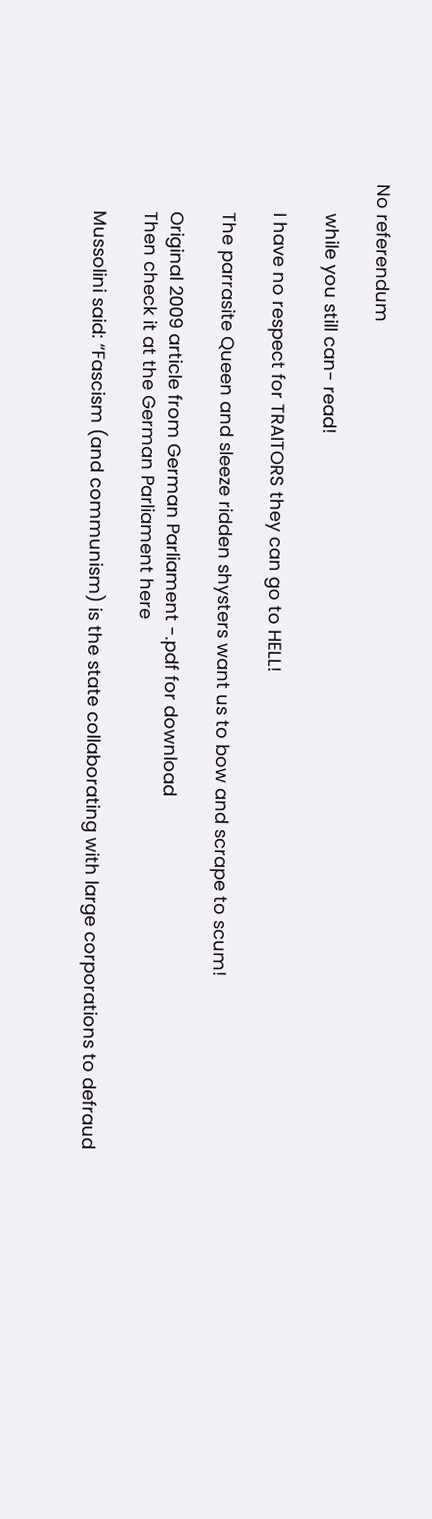No referendum

      while you still can- read!

      I have no respect for TRAITORS they can go to HELL!

      The parrasite Queen and sleeze ridden shysters want us to bow and scrape to scum!

      Original 2009 article from German Parliament -.pdf for download
      Then check it at the German Parliament here

      Mussolini said: “Fascism (and communism) is the state collaborating with large corporations to defraud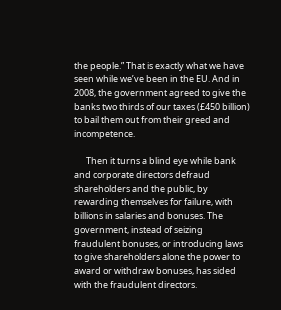the people.” That is exactly what we have seen while we’ve been in the EU. And in 2008, the government agreed to give the banks two thirds of our taxes (£450 billion) to bail them out from their greed and incompetence.

      Then it turns a blind eye while bank and corporate directors defraud shareholders and the public, by rewarding themselves for failure, with billions in salaries and bonuses. The government, instead of seizing fraudulent bonuses, or introducing laws to give shareholders alone the power to award or withdraw bonuses, has sided with the fraudulent directors.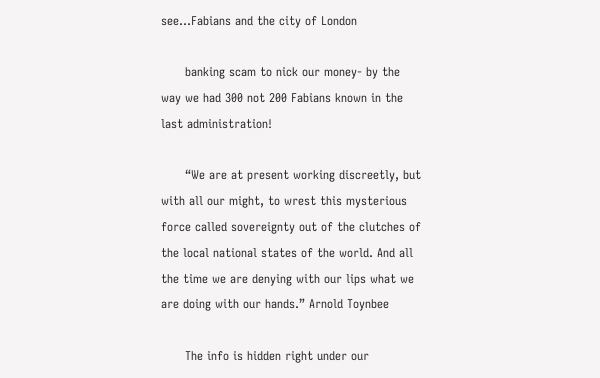see…Fabians and the city of London

      banking scam to nick our money- by the way we had 300 not 200 Fabians known in the last administration!

      “We are at present working discreetly, but with all our might, to wrest this mysterious force called sovereignty out of the clutches of the local national states of the world. And all the time we are denying with our lips what we are doing with our hands.” Arnold Toynbee

      The info is hidden right under our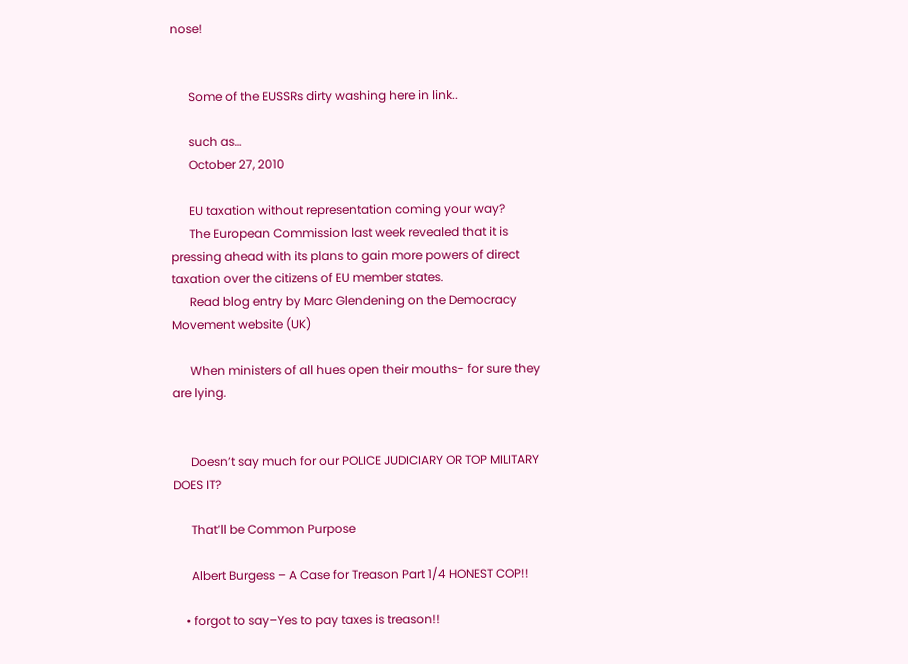nose!


      Some of the EUSSRs dirty washing here in link..

      such as…
      October 27, 2010

      EU taxation without representation coming your way?
      The European Commission last week revealed that it is pressing ahead with its plans to gain more powers of direct taxation over the citizens of EU member states.
      Read blog entry by Marc Glendening on the Democracy Movement website (UK)

      When ministers of all hues open their mouths- for sure they are lying.


      Doesn’t say much for our POLICE JUDICIARY OR TOP MILITARY DOES IT?

      That’ll be Common Purpose

      Albert Burgess – A Case for Treason Part 1/4 HONEST COP!!

    • forgot to say–Yes to pay taxes is treason!!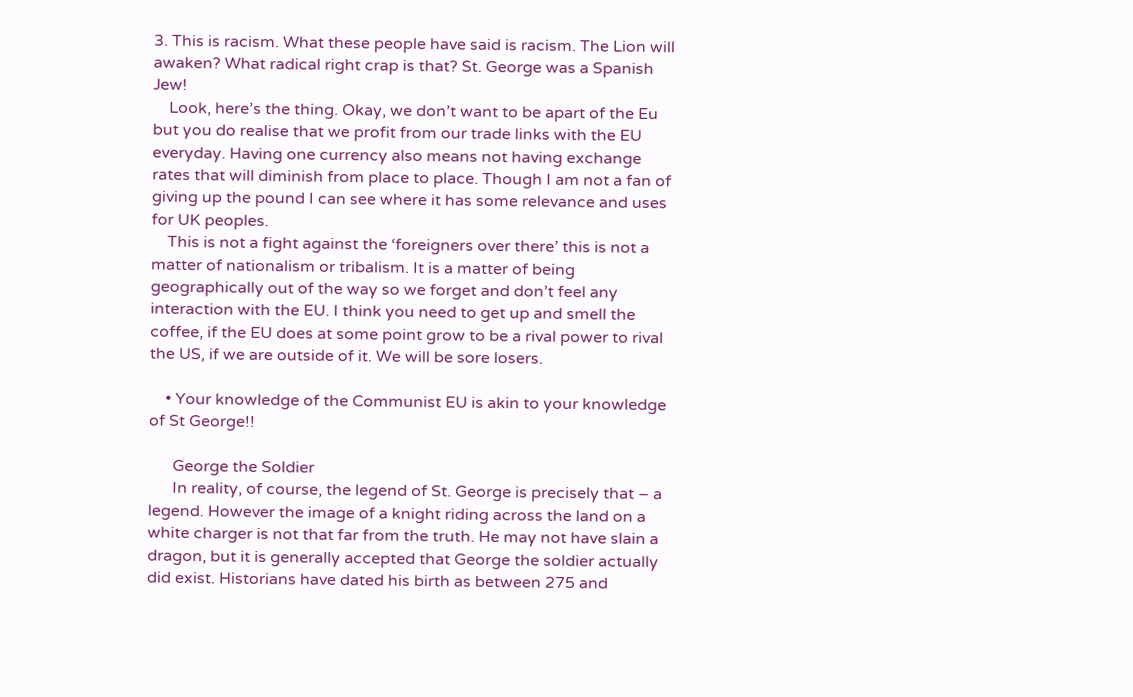3. This is racism. What these people have said is racism. The Lion will awaken? What radical right crap is that? St. George was a Spanish Jew!
    Look, here’s the thing. Okay, we don’t want to be apart of the Eu but you do realise that we profit from our trade links with the EU everyday. Having one currency also means not having exchange rates that will diminish from place to place. Though I am not a fan of giving up the pound I can see where it has some relevance and uses for UK peoples.
    This is not a fight against the ‘foreigners over there’ this is not a matter of nationalism or tribalism. It is a matter of being geographically out of the way so we forget and don’t feel any interaction with the EU. I think you need to get up and smell the coffee, if the EU does at some point grow to be a rival power to rival the US, if we are outside of it. We will be sore losers.

    • Your knowledge of the Communist EU is akin to your knowledge of St George!!

      George the Soldier
      In reality, of course, the legend of St. George is precisely that – a legend. However the image of a knight riding across the land on a white charger is not that far from the truth. He may not have slain a dragon, but it is generally accepted that George the soldier actually did exist. Historians have dated his birth as between 275 and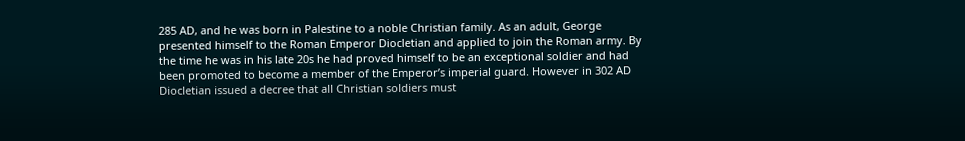285 AD, and he was born in Palestine to a noble Christian family. As an adult, George presented himself to the Roman Emperor Diocletian and applied to join the Roman army. By the time he was in his late 20s he had proved himself to be an exceptional soldier and had been promoted to become a member of the Emperor’s imperial guard. However in 302 AD Diocletian issued a decree that all Christian soldiers must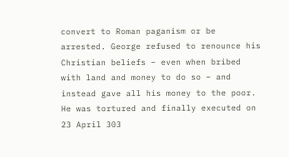convert to Roman paganism or be arrested. George refused to renounce his Christian beliefs – even when bribed with land and money to do so – and instead gave all his money to the poor. He was tortured and finally executed on 23 April 303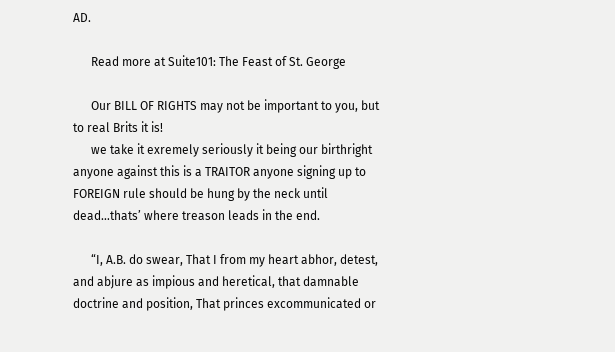AD.

      Read more at Suite101: The Feast of St. George

      Our BILL OF RIGHTS may not be important to you, but to real Brits it is!
      we take it exremely seriously it being our birthright anyone against this is a TRAITOR anyone signing up to FOREIGN rule should be hung by the neck until dead…thats’ where treason leads in the end.

      “I, A.B. do swear, That I from my heart abhor, detest, and abjure as impious and heretical, that damnable doctrine and position, That princes excommunicated or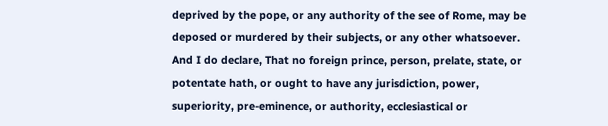deprived by the pope, or any authority of the see of Rome, may be deposed or murdered by their subjects, or any other whatsoever. And I do declare, That no foreign prince, person, prelate, state, or potentate hath, or ought to have any jurisdiction, power, superiority, pre-eminence, or authority, ecclesiastical or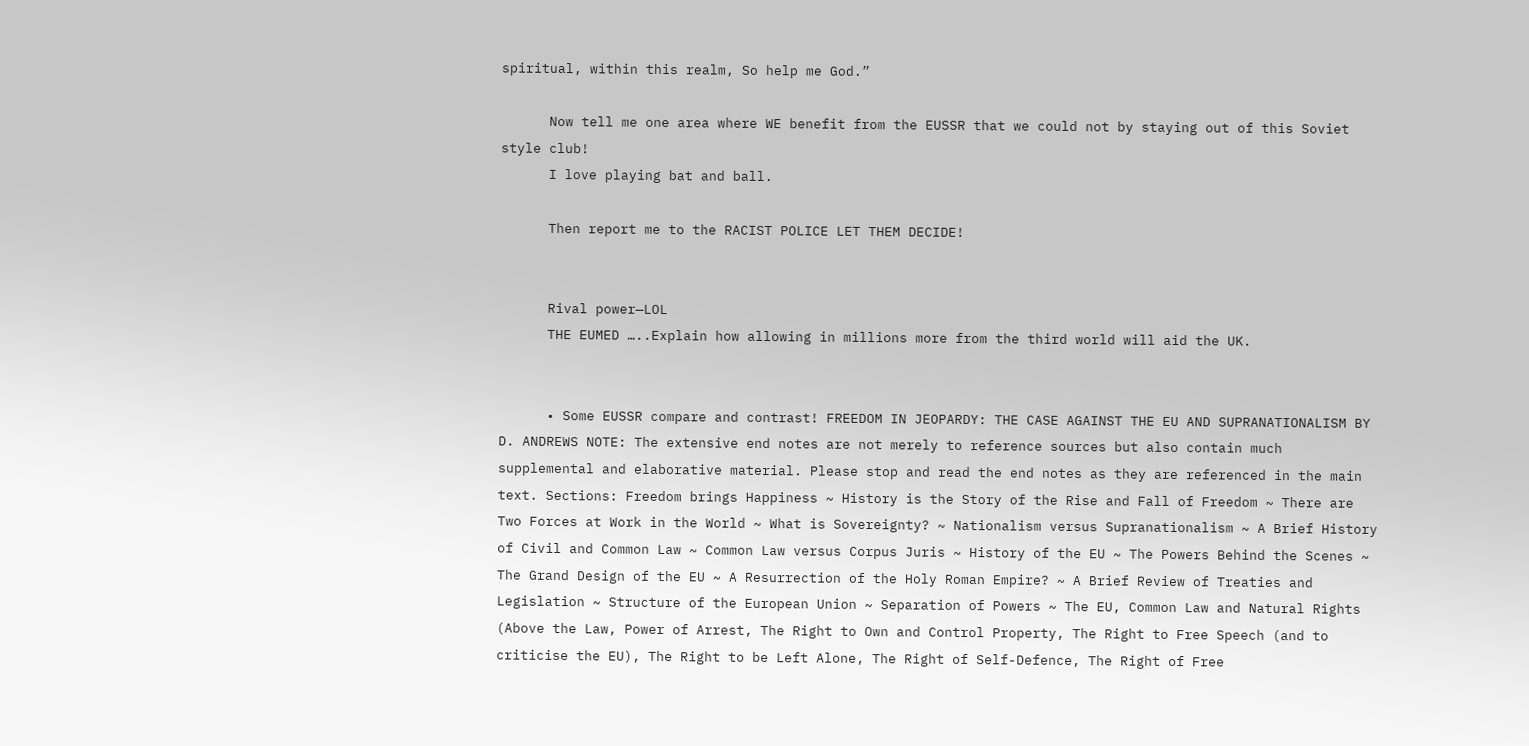spiritual, within this realm, So help me God.”

      Now tell me one area where WE benefit from the EUSSR that we could not by staying out of this Soviet style club!
      I love playing bat and ball.

      Then report me to the RACIST POLICE LET THEM DECIDE!


      Rival power—LOL
      THE EUMED …..Explain how allowing in millions more from the third world will aid the UK.


      • Some EUSSR compare and contrast! FREEDOM IN JEOPARDY: THE CASE AGAINST THE EU AND SUPRANATIONALISM BY D. ANDREWS NOTE: The extensive end notes are not merely to reference sources but also contain much supplemental and elaborative material. Please stop and read the end notes as they are referenced in the main text. Sections: Freedom brings Happiness ~ History is the Story of the Rise and Fall of Freedom ~ There are Two Forces at Work in the World ~ What is Sovereignty? ~ Nationalism versus Supranationalism ~ A Brief History of Civil and Common Law ~ Common Law versus Corpus Juris ~ History of the EU ~ The Powers Behind the Scenes ~ The Grand Design of the EU ~ A Resurrection of the Holy Roman Empire? ~ A Brief Review of Treaties and Legislation ~ Structure of the European Union ~ Separation of Powers ~ The EU, Common Law and Natural Rights (Above the Law, Power of Arrest, The Right to Own and Control Property, The Right to Free Speech (and to criticise the EU), The Right to be Left Alone, The Right of Self-Defence, The Right of Free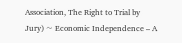Association, The Right to Trial by Jury) ~ Economic Independence – A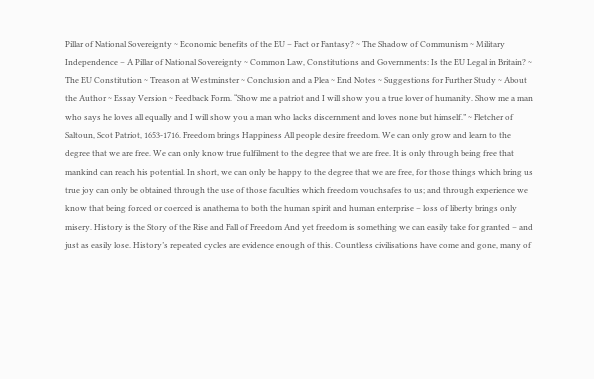Pillar of National Sovereignty ~ Economic benefits of the EU – Fact or Fantasy? ~ The Shadow of Communism ~ Military Independence – A Pillar of National Sovereignty ~ Common Law, Constitutions and Governments: Is the EU Legal in Britain? ~ The EU Constitution ~ Treason at Westminster ~ Conclusion and a Plea ~ End Notes ~ Suggestions for Further Study ~ About the Author ~ Essay Version ~ Feedback Form. “Show me a patriot and I will show you a true lover of humanity. Show me a man who says he loves all equally and I will show you a man who lacks discernment and loves none but himself.” ~ Fletcher of Saltoun, Scot Patriot, 1653-1716. Freedom brings Happiness All people desire freedom. We can only grow and learn to the degree that we are free. We can only know true fulfilment to the degree that we are free. It is only through being free that mankind can reach his potential. In short, we can only be happy to the degree that we are free, for those things which bring us true joy can only be obtained through the use of those faculties which freedom vouchsafes to us; and through experience we know that being forced or coerced is anathema to both the human spirit and human enterprise – loss of liberty brings only misery. History is the Story of the Rise and Fall of Freedom And yet freedom is something we can easily take for granted – and just as easily lose. History’s repeated cycles are evidence enough of this. Countless civilisations have come and gone, many of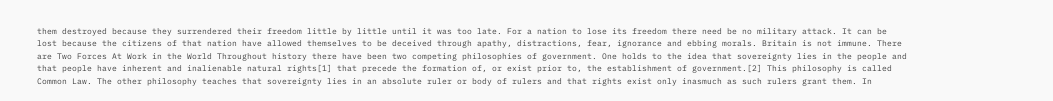them destroyed because they surrendered their freedom little by little until it was too late. For a nation to lose its freedom there need be no military attack. It can be lost because the citizens of that nation have allowed themselves to be deceived through apathy, distractions, fear, ignorance and ebbing morals. Britain is not immune. There are Two Forces At Work in the World Throughout history there have been two competing philosophies of government. One holds to the idea that sovereignty lies in the people and that people have inherent and inalienable natural rights[1] that precede the formation of, or exist prior to, the establishment of government.[2] This philosophy is called Common Law. The other philosophy teaches that sovereignty lies in an absolute ruler or body of rulers and that rights exist only inasmuch as such rulers grant them. In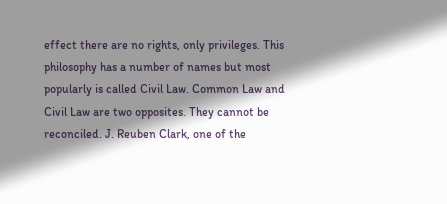effect there are no rights, only privileges. This philosophy has a number of names but most popularly is called Civil Law. Common Law and Civil Law are two opposites. They cannot be reconciled. J. Reuben Clark, one of the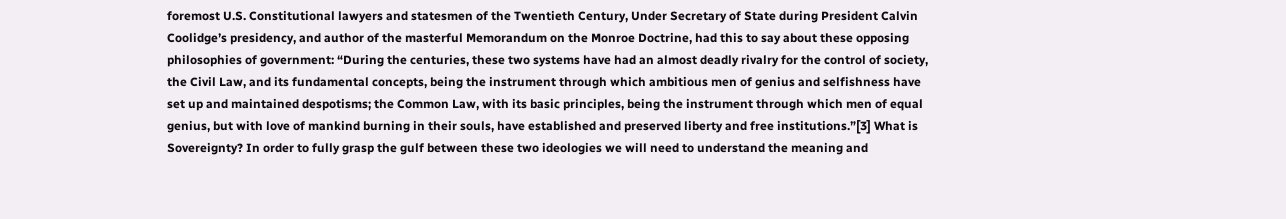foremost U.S. Constitutional lawyers and statesmen of the Twentieth Century, Under Secretary of State during President Calvin Coolidge’s presidency, and author of the masterful Memorandum on the Monroe Doctrine, had this to say about these opposing philosophies of government: “During the centuries, these two systems have had an almost deadly rivalry for the control of society, the Civil Law, and its fundamental concepts, being the instrument through which ambitious men of genius and selfishness have set up and maintained despotisms; the Common Law, with its basic principles, being the instrument through which men of equal genius, but with love of mankind burning in their souls, have established and preserved liberty and free institutions.”[3] What is Sovereignty? In order to fully grasp the gulf between these two ideologies we will need to understand the meaning and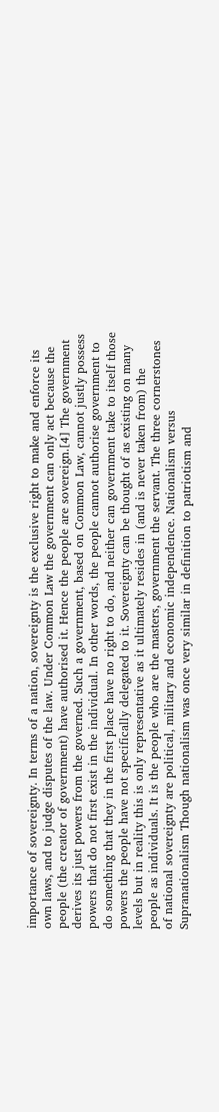importance of sovereignty. In terms of a nation, sovereignty is the exclusive right to make and enforce its own laws, and to judge disputes of the law. Under Common Law the government can only act because the people (the creator of government) have authorised it. Hence the people are sovereign.[4] The government derives its just powers from the governed. Such a government, based on Common Law, cannot justly possess powers that do not first exist in the individual. In other words, the people cannot authorise government to do something that they in the first place have no right to do, and neither can government take to itself those powers the people have not specifically delegated to it. Sovereignty can be thought of as existing on many levels but in reality this is only representative as it ultimately resides in (and is never taken from) the people as individuals. It is the people who are the masters, government the servant. The three cornerstones of national sovereignty are political, military and economic independence. Nationalism versus Supranationalism Though nationalism was once very similar in definition to patriotism and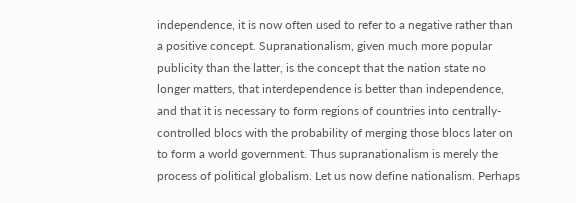independence, it is now often used to refer to a negative rather than a positive concept. Supranationalism, given much more popular publicity than the latter, is the concept that the nation state no longer matters, that interdependence is better than independence, and that it is necessary to form regions of countries into centrally-controlled blocs with the probability of merging those blocs later on to form a world government. Thus supranationalism is merely the process of political globalism. Let us now define nationalism. Perhaps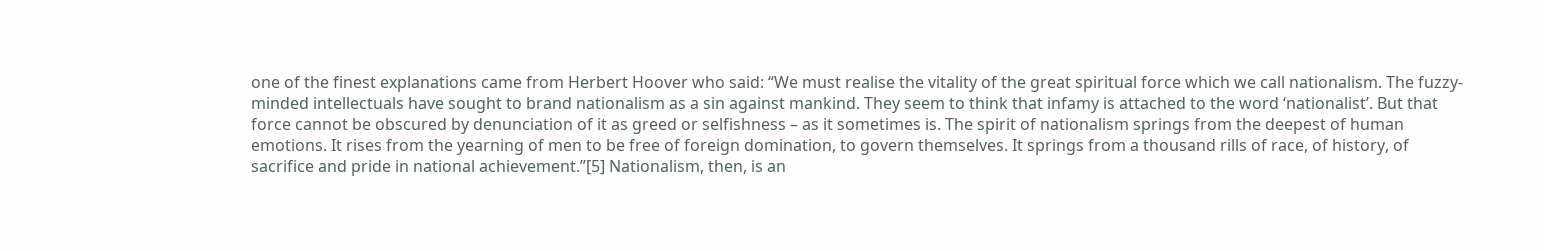one of the finest explanations came from Herbert Hoover who said: “We must realise the vitality of the great spiritual force which we call nationalism. The fuzzy-minded intellectuals have sought to brand nationalism as a sin against mankind. They seem to think that infamy is attached to the word ‘nationalist’. But that force cannot be obscured by denunciation of it as greed or selfishness – as it sometimes is. The spirit of nationalism springs from the deepest of human emotions. It rises from the yearning of men to be free of foreign domination, to govern themselves. It springs from a thousand rills of race, of history, of sacrifice and pride in national achievement.”[5] Nationalism, then, is an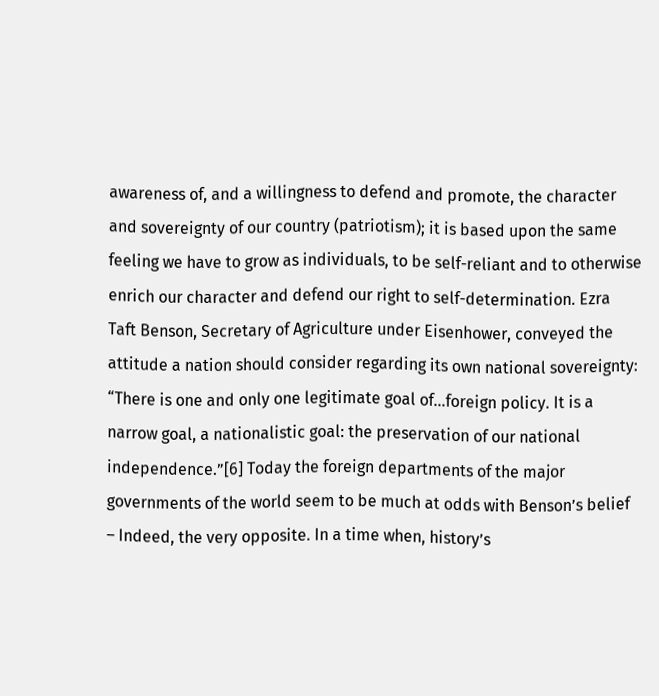awareness of, and a willingness to defend and promote, the character and sovereignty of our country (patriotism); it is based upon the same feeling we have to grow as individuals, to be self-reliant and to otherwise enrich our character and defend our right to self-determination. Ezra Taft Benson, Secretary of Agriculture under Eisenhower, conveyed the attitude a nation should consider regarding its own national sovereignty: “There is one and only one legitimate goal of…foreign policy. It is a narrow goal, a nationalistic goal: the preservation of our national independence.”[6] Today the foreign departments of the major governments of the world seem to be much at odds with Benson’s belief – Indeed, the very opposite. In a time when, history’s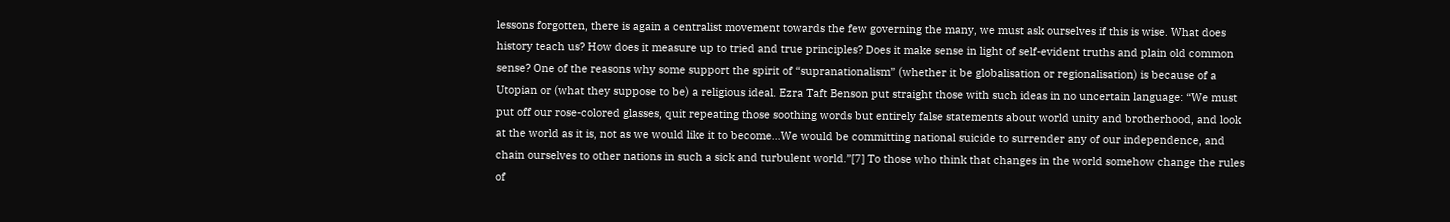lessons forgotten, there is again a centralist movement towards the few governing the many, we must ask ourselves if this is wise. What does history teach us? How does it measure up to tried and true principles? Does it make sense in light of self-evident truths and plain old common sense? One of the reasons why some support the spirit of “supranationalism” (whether it be globalisation or regionalisation) is because of a Utopian or (what they suppose to be) a religious ideal. Ezra Taft Benson put straight those with such ideas in no uncertain language: “We must put off our rose-colored glasses, quit repeating those soothing words but entirely false statements about world unity and brotherhood, and look at the world as it is, not as we would like it to become…We would be committing national suicide to surrender any of our independence, and chain ourselves to other nations in such a sick and turbulent world.”[7] To those who think that changes in the world somehow change the rules of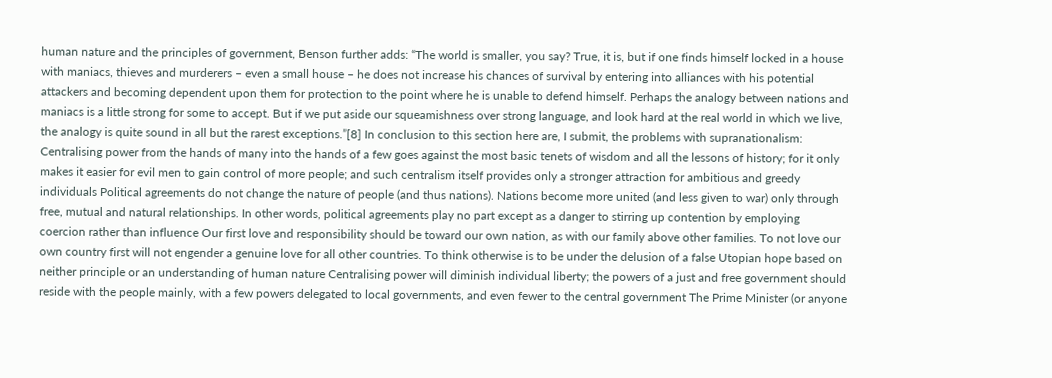human nature and the principles of government, Benson further adds: “The world is smaller, you say? True, it is, but if one finds himself locked in a house with maniacs, thieves and murderers – even a small house – he does not increase his chances of survival by entering into alliances with his potential attackers and becoming dependent upon them for protection to the point where he is unable to defend himself. Perhaps the analogy between nations and maniacs is a little strong for some to accept. But if we put aside our squeamishness over strong language, and look hard at the real world in which we live, the analogy is quite sound in all but the rarest exceptions.”[8] In conclusion to this section here are, I submit, the problems with supranationalism: Centralising power from the hands of many into the hands of a few goes against the most basic tenets of wisdom and all the lessons of history; for it only makes it easier for evil men to gain control of more people; and such centralism itself provides only a stronger attraction for ambitious and greedy individuals Political agreements do not change the nature of people (and thus nations). Nations become more united (and less given to war) only through free, mutual and natural relationships. In other words, political agreements play no part except as a danger to stirring up contention by employing coercion rather than influence Our first love and responsibility should be toward our own nation, as with our family above other families. To not love our own country first will not engender a genuine love for all other countries. To think otherwise is to be under the delusion of a false Utopian hope based on neither principle or an understanding of human nature Centralising power will diminish individual liberty; the powers of a just and free government should reside with the people mainly, with a few powers delegated to local governments, and even fewer to the central government The Prime Minister (or anyone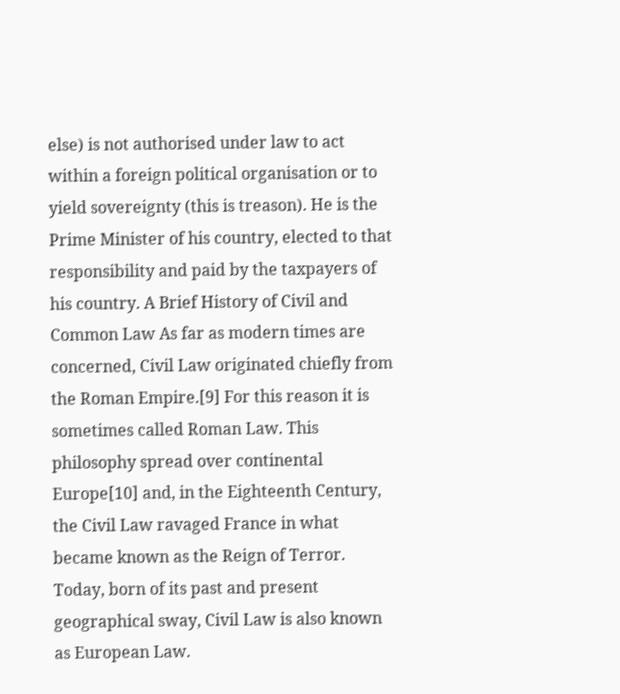else) is not authorised under law to act within a foreign political organisation or to yield sovereignty (this is treason). He is the Prime Minister of his country, elected to that responsibility and paid by the taxpayers of his country. A Brief History of Civil and Common Law As far as modern times are concerned, Civil Law originated chiefly from the Roman Empire.[9] For this reason it is sometimes called Roman Law. This philosophy spread over continental Europe[10] and, in the Eighteenth Century, the Civil Law ravaged France in what became known as the Reign of Terror. Today, born of its past and present geographical sway, Civil Law is also known as European Law.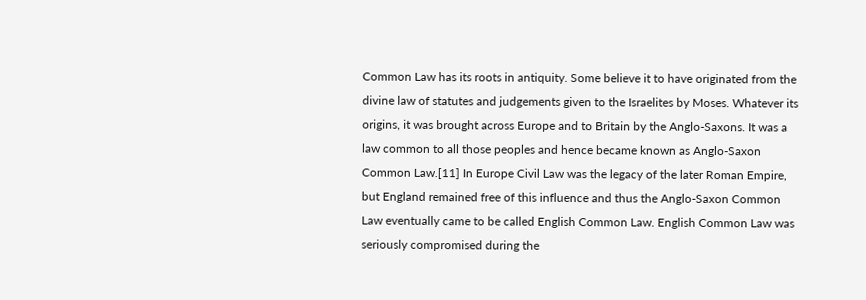Common Law has its roots in antiquity. Some believe it to have originated from the divine law of statutes and judgements given to the Israelites by Moses. Whatever its origins, it was brought across Europe and to Britain by the Anglo-Saxons. It was a law common to all those peoples and hence became known as Anglo-Saxon Common Law.[11] In Europe Civil Law was the legacy of the later Roman Empire, but England remained free of this influence and thus the Anglo-Saxon Common Law eventually came to be called English Common Law. English Common Law was seriously compromised during the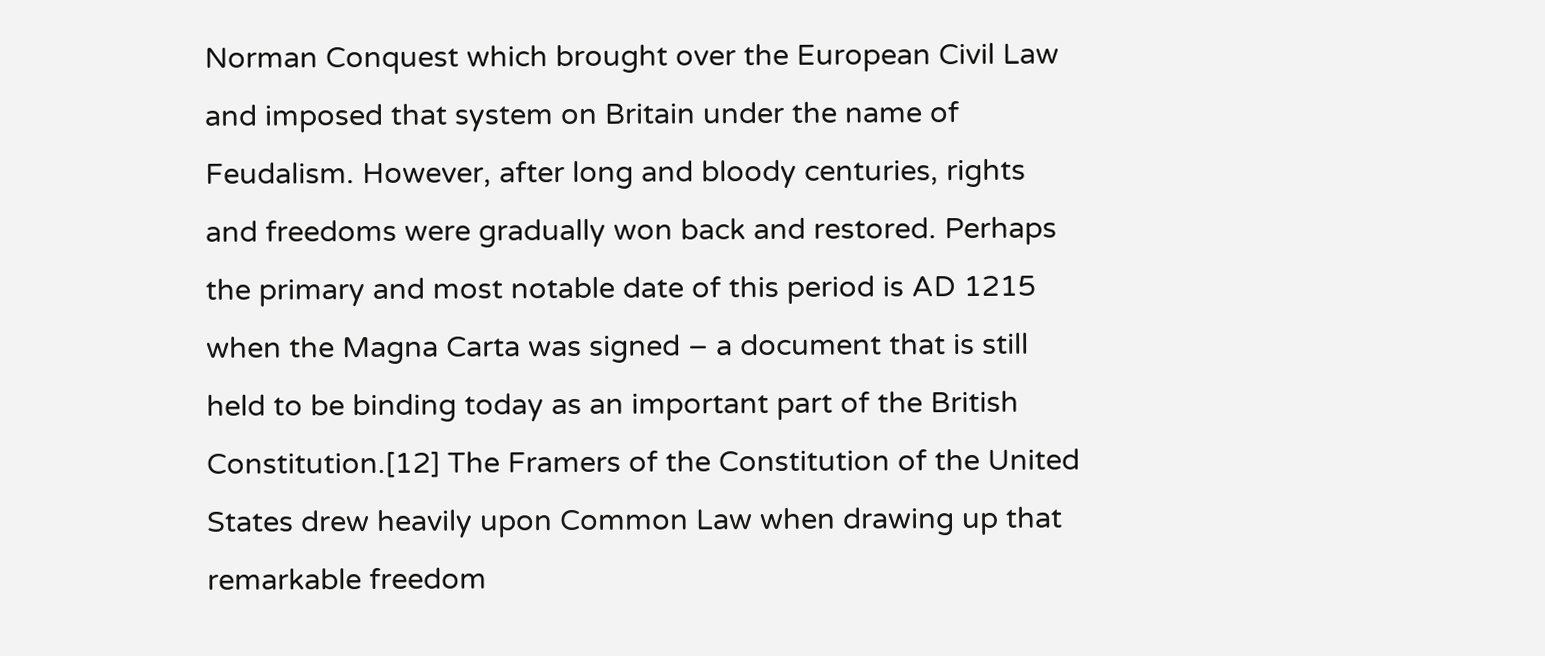Norman Conquest which brought over the European Civil Law and imposed that system on Britain under the name of Feudalism. However, after long and bloody centuries, rights and freedoms were gradually won back and restored. Perhaps the primary and most notable date of this period is AD 1215 when the Magna Carta was signed – a document that is still held to be binding today as an important part of the British Constitution.[12] The Framers of the Constitution of the United States drew heavily upon Common Law when drawing up that remarkable freedom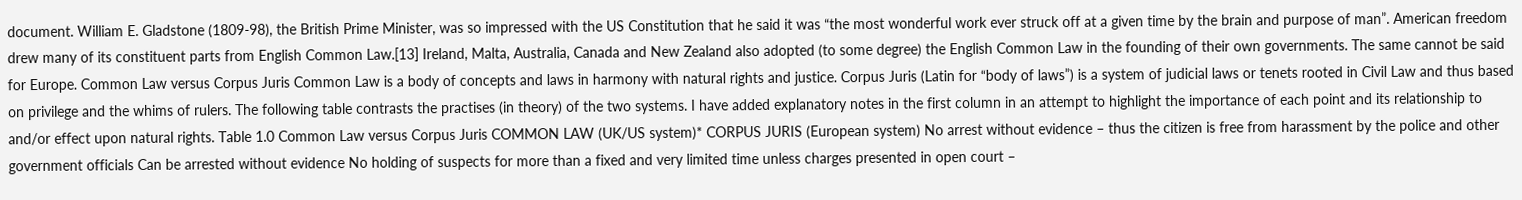document. William E. Gladstone (1809-98), the British Prime Minister, was so impressed with the US Constitution that he said it was “the most wonderful work ever struck off at a given time by the brain and purpose of man”. American freedom drew many of its constituent parts from English Common Law.[13] Ireland, Malta, Australia, Canada and New Zealand also adopted (to some degree) the English Common Law in the founding of their own governments. The same cannot be said for Europe. Common Law versus Corpus Juris Common Law is a body of concepts and laws in harmony with natural rights and justice. Corpus Juris (Latin for “body of laws”) is a system of judicial laws or tenets rooted in Civil Law and thus based on privilege and the whims of rulers. The following table contrasts the practises (in theory) of the two systems. I have added explanatory notes in the first column in an attempt to highlight the importance of each point and its relationship to and/or effect upon natural rights. Table 1.0 Common Law versus Corpus Juris COMMON LAW (UK/US system)* CORPUS JURIS (European system) No arrest without evidence – thus the citizen is free from harassment by the police and other government officials Can be arrested without evidence No holding of suspects for more than a fixed and very limited time unless charges presented in open court –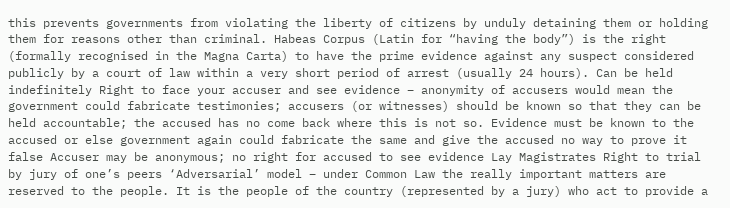this prevents governments from violating the liberty of citizens by unduly detaining them or holding them for reasons other than criminal. Habeas Corpus (Latin for “having the body”) is the right (formally recognised in the Magna Carta) to have the prime evidence against any suspect considered publicly by a court of law within a very short period of arrest (usually 24 hours). Can be held indefinitely Right to face your accuser and see evidence – anonymity of accusers would mean the government could fabricate testimonies; accusers (or witnesses) should be known so that they can be held accountable; the accused has no come back where this is not so. Evidence must be known to the accused or else government again could fabricate the same and give the accused no way to prove it false Accuser may be anonymous; no right for accused to see evidence Lay Magistrates Right to trial by jury of one’s peers ‘Adversarial’ model – under Common Law the really important matters are reserved to the people. It is the people of the country (represented by a jury) who act to provide a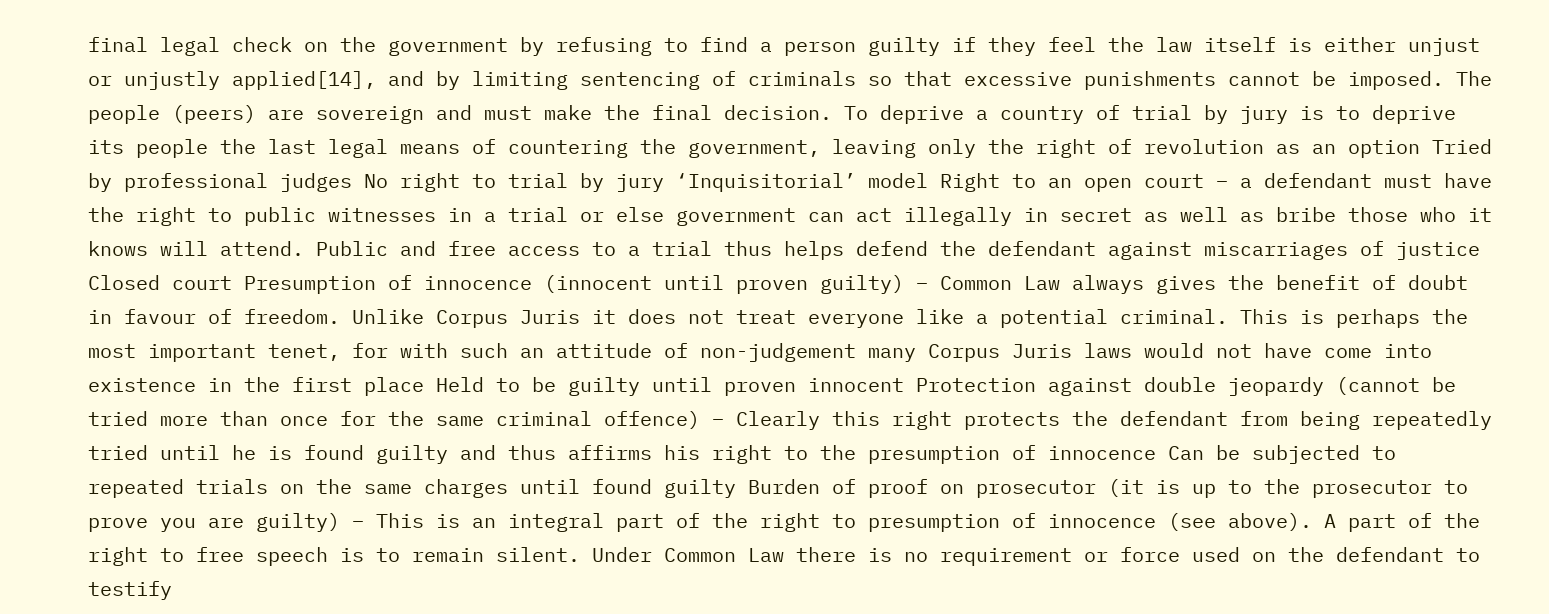final legal check on the government by refusing to find a person guilty if they feel the law itself is either unjust or unjustly applied[14], and by limiting sentencing of criminals so that excessive punishments cannot be imposed. The people (peers) are sovereign and must make the final decision. To deprive a country of trial by jury is to deprive its people the last legal means of countering the government, leaving only the right of revolution as an option Tried by professional judges No right to trial by jury ‘Inquisitorial’ model Right to an open court – a defendant must have the right to public witnesses in a trial or else government can act illegally in secret as well as bribe those who it knows will attend. Public and free access to a trial thus helps defend the defendant against miscarriages of justice Closed court Presumption of innocence (innocent until proven guilty) – Common Law always gives the benefit of doubt in favour of freedom. Unlike Corpus Juris it does not treat everyone like a potential criminal. This is perhaps the most important tenet, for with such an attitude of non-judgement many Corpus Juris laws would not have come into existence in the first place Held to be guilty until proven innocent Protection against double jeopardy (cannot be tried more than once for the same criminal offence) – Clearly this right protects the defendant from being repeatedly tried until he is found guilty and thus affirms his right to the presumption of innocence Can be subjected to repeated trials on the same charges until found guilty Burden of proof on prosecutor (it is up to the prosecutor to prove you are guilty) – This is an integral part of the right to presumption of innocence (see above). A part of the right to free speech is to remain silent. Under Common Law there is no requirement or force used on the defendant to testify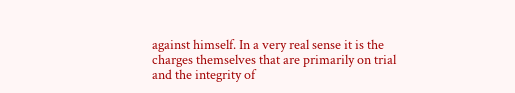against himself. In a very real sense it is the charges themselves that are primarily on trial and the integrity of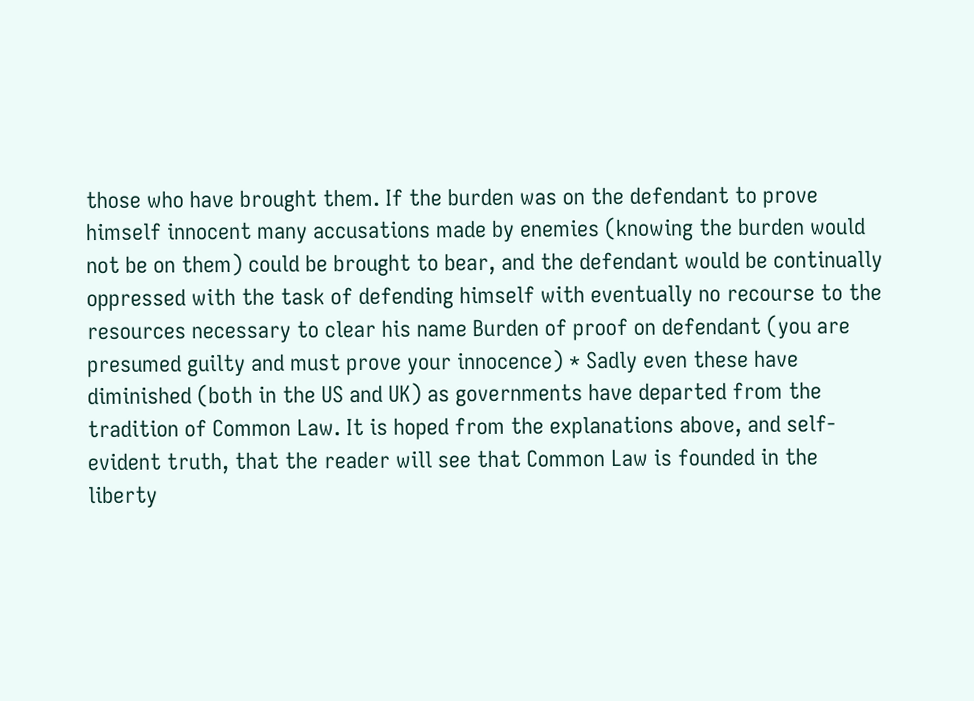those who have brought them. If the burden was on the defendant to prove himself innocent many accusations made by enemies (knowing the burden would not be on them) could be brought to bear, and the defendant would be continually oppressed with the task of defending himself with eventually no recourse to the resources necessary to clear his name Burden of proof on defendant (you are presumed guilty and must prove your innocence) * Sadly even these have diminished (both in the US and UK) as governments have departed from the tradition of Common Law. It is hoped from the explanations above, and self-evident truth, that the reader will see that Common Law is founded in the liberty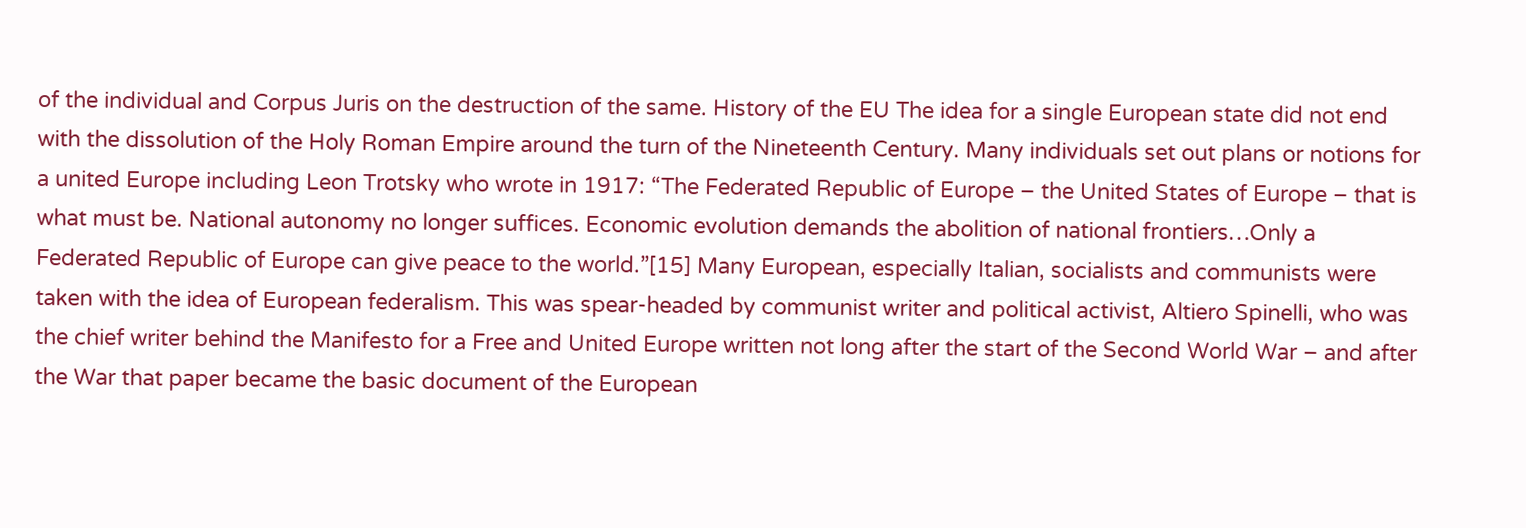of the individual and Corpus Juris on the destruction of the same. History of the EU The idea for a single European state did not end with the dissolution of the Holy Roman Empire around the turn of the Nineteenth Century. Many individuals set out plans or notions for a united Europe including Leon Trotsky who wrote in 1917: “The Federated Republic of Europe – the United States of Europe – that is what must be. National autonomy no longer suffices. Economic evolution demands the abolition of national frontiers…Only a Federated Republic of Europe can give peace to the world.”[15] Many European, especially Italian, socialists and communists were taken with the idea of European federalism. This was spear-headed by communist writer and political activist, Altiero Spinelli, who was the chief writer behind the Manifesto for a Free and United Europe written not long after the start of the Second World War – and after the War that paper became the basic document of the European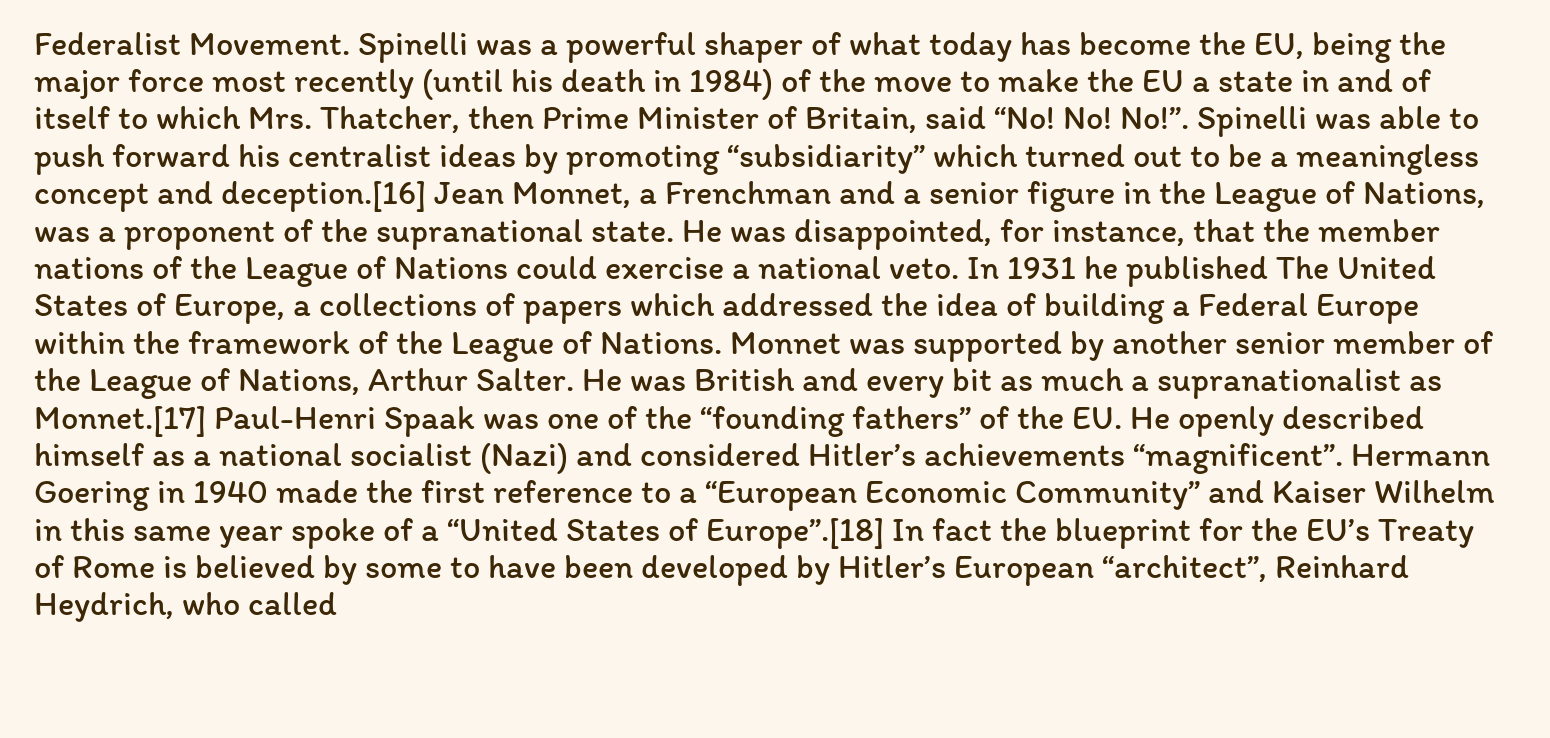Federalist Movement. Spinelli was a powerful shaper of what today has become the EU, being the major force most recently (until his death in 1984) of the move to make the EU a state in and of itself to which Mrs. Thatcher, then Prime Minister of Britain, said “No! No! No!”. Spinelli was able to push forward his centralist ideas by promoting “subsidiarity” which turned out to be a meaningless concept and deception.[16] Jean Monnet, a Frenchman and a senior figure in the League of Nations, was a proponent of the supranational state. He was disappointed, for instance, that the member nations of the League of Nations could exercise a national veto. In 1931 he published The United States of Europe, a collections of papers which addressed the idea of building a Federal Europe within the framework of the League of Nations. Monnet was supported by another senior member of the League of Nations, Arthur Salter. He was British and every bit as much a supranationalist as Monnet.[17] Paul-Henri Spaak was one of the “founding fathers” of the EU. He openly described himself as a national socialist (Nazi) and considered Hitler’s achievements “magnificent”. Hermann Goering in 1940 made the first reference to a “European Economic Community” and Kaiser Wilhelm in this same year spoke of a “United States of Europe”.[18] In fact the blueprint for the EU’s Treaty of Rome is believed by some to have been developed by Hitler’s European “architect”, Reinhard Heydrich, who called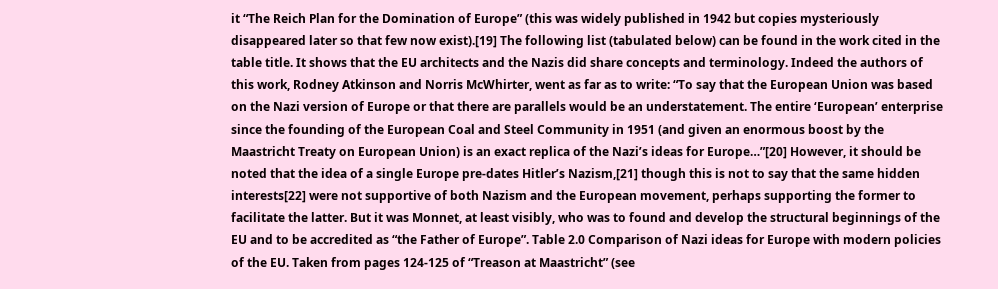it “The Reich Plan for the Domination of Europe” (this was widely published in 1942 but copies mysteriously disappeared later so that few now exist).[19] The following list (tabulated below) can be found in the work cited in the table title. It shows that the EU architects and the Nazis did share concepts and terminology. Indeed the authors of this work, Rodney Atkinson and Norris McWhirter, went as far as to write: “To say that the European Union was based on the Nazi version of Europe or that there are parallels would be an understatement. The entire ‘European’ enterprise since the founding of the European Coal and Steel Community in 1951 (and given an enormous boost by the Maastricht Treaty on European Union) is an exact replica of the Nazi’s ideas for Europe…”[20] However, it should be noted that the idea of a single Europe pre-dates Hitler’s Nazism,[21] though this is not to say that the same hidden interests[22] were not supportive of both Nazism and the European movement, perhaps supporting the former to facilitate the latter. But it was Monnet, at least visibly, who was to found and develop the structural beginnings of the EU and to be accredited as “the Father of Europe”. Table 2.0 Comparison of Nazi ideas for Europe with modern policies of the EU. Taken from pages 124-125 of “Treason at Maastricht” (see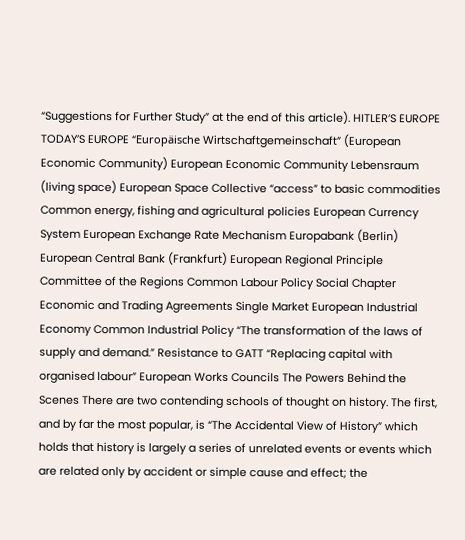“Suggestions for Further Study” at the end of this article). HITLER’S EUROPE TODAY’S EUROPE “Europäische Wirtschaftgemeinschaft” (European Economic Community) European Economic Community Lebensraum (living space) European Space Collective “access” to basic commodities Common energy, fishing and agricultural policies European Currency System European Exchange Rate Mechanism Europabank (Berlin) European Central Bank (Frankfurt) European Regional Principle Committee of the Regions Common Labour Policy Social Chapter Economic and Trading Agreements Single Market European Industrial Economy Common Industrial Policy “The transformation of the laws of supply and demand.” Resistance to GATT “Replacing capital with organised labour” European Works Councils The Powers Behind the Scenes There are two contending schools of thought on history. The first, and by far the most popular, is “The Accidental View of History” which holds that history is largely a series of unrelated events or events which are related only by accident or simple cause and effect; the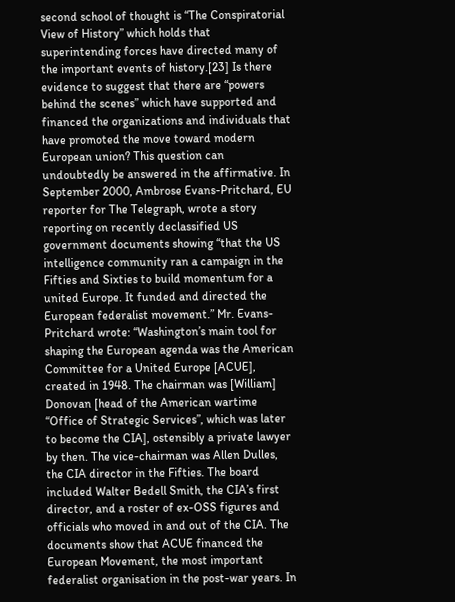second school of thought is “The Conspiratorial View of History” which holds that superintending forces have directed many of the important events of history.[23] Is there evidence to suggest that there are “powers behind the scenes” which have supported and financed the organizations and individuals that have promoted the move toward modern European union? This question can undoubtedly be answered in the affirmative. In September 2000, Ambrose Evans-Pritchard, EU reporter for The Telegraph, wrote a story reporting on recently declassified US government documents showing “that the US intelligence community ran a campaign in the Fifties and Sixties to build momentum for a united Europe. It funded and directed the European federalist movement.” Mr. Evans-Pritchard wrote: “Washington’s main tool for shaping the European agenda was the American Committee for a United Europe [ACUE], created in 1948. The chairman was [William] Donovan [head of the American wartime “Office of Strategic Services”, which was later to become the CIA], ostensibly a private lawyer by then. The vice-chairman was Allen Dulles, the CIA director in the Fifties. The board included Walter Bedell Smith, the CIA’s first director, and a roster of ex-OSS figures and officials who moved in and out of the CIA. The documents show that ACUE financed the European Movement, the most important federalist organisation in the post-war years. In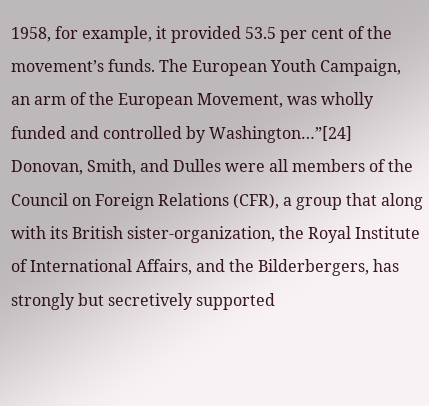1958, for example, it provided 53.5 per cent of the movement’s funds. The European Youth Campaign, an arm of the European Movement, was wholly funded and controlled by Washington…”[24] Donovan, Smith, and Dulles were all members of the Council on Foreign Relations (CFR), a group that along with its British sister-organization, the Royal Institute of International Affairs, and the Bilderbergers, has strongly but secretively supported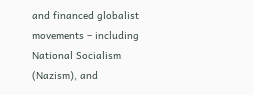and financed globalist movements – including National Socialism (Nazism), and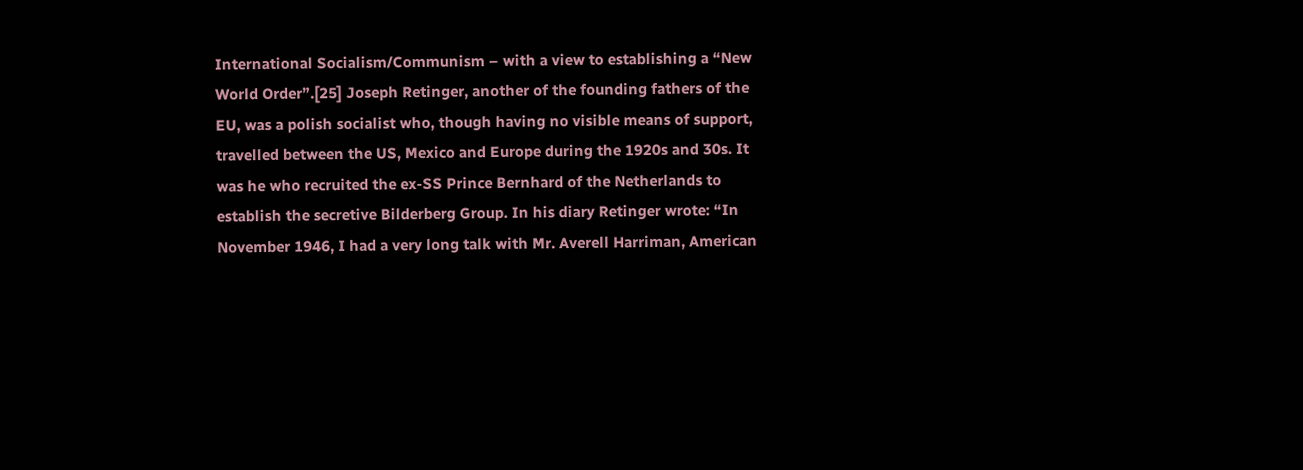International Socialism/Communism – with a view to establishing a “New World Order”.[25] Joseph Retinger, another of the founding fathers of the EU, was a polish socialist who, though having no visible means of support, travelled between the US, Mexico and Europe during the 1920s and 30s. It was he who recruited the ex-SS Prince Bernhard of the Netherlands to establish the secretive Bilderberg Group. In his diary Retinger wrote: “In November 1946, I had a very long talk with Mr. Averell Harriman, American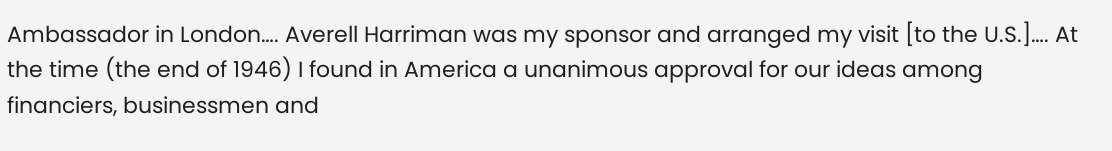Ambassador in London…. Averell Harriman was my sponsor and arranged my visit [to the U.S.]…. At the time (the end of 1946) I found in America a unanimous approval for our ideas among financiers, businessmen and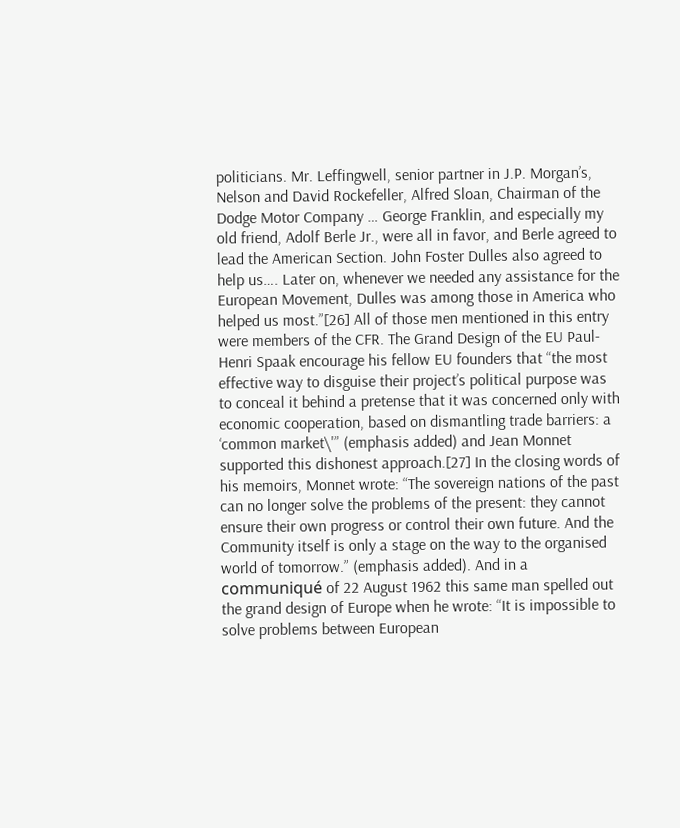politicians. Mr. Leffingwell, senior partner in J.P. Morgan’s, Nelson and David Rockefeller, Alfred Sloan, Chairman of the Dodge Motor Company … George Franklin, and especially my old friend, Adolf Berle Jr., were all in favor, and Berle agreed to lead the American Section. John Foster Dulles also agreed to help us…. Later on, whenever we needed any assistance for the European Movement, Dulles was among those in America who helped us most.”[26] All of those men mentioned in this entry were members of the CFR. The Grand Design of the EU Paul-Henri Spaak encourage his fellow EU founders that “the most effective way to disguise their project’s political purpose was to conceal it behind a pretense that it was concerned only with economic cooperation, based on dismantling trade barriers: a ‘common market\'” (emphasis added) and Jean Monnet supported this dishonest approach.[27] In the closing words of his memoirs, Monnet wrote: “The sovereign nations of the past can no longer solve the problems of the present: they cannot ensure their own progress or control their own future. And the Community itself is only a stage on the way to the organised world of tomorrow.” (emphasis added). And in a communiqué of 22 August 1962 this same man spelled out the grand design of Europe when he wrote: “It is impossible to solve problems between European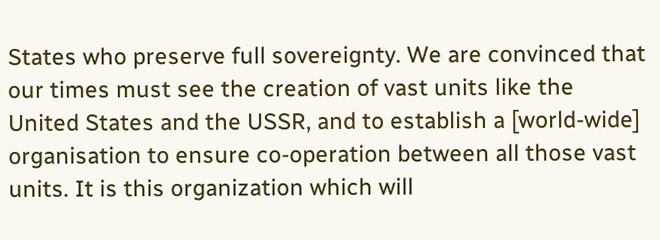States who preserve full sovereignty. We are convinced that our times must see the creation of vast units like the United States and the USSR, and to establish a [world-wide] organisation to ensure co-operation between all those vast units. It is this organization which will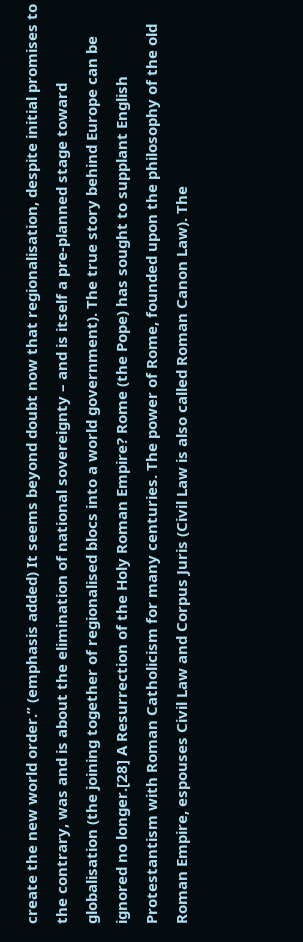create the new world order.” (emphasis added) It seems beyond doubt now that regionalisation, despite initial promises to the contrary, was and is about the elimination of national sovereignty – and is itself a pre-planned stage toward globalisation (the joining together of regionalised blocs into a world government). The true story behind Europe can be ignored no longer.[28] A Resurrection of the Holy Roman Empire? Rome (the Pope) has sought to supplant English Protestantism with Roman Catholicism for many centuries. The power of Rome, founded upon the philosophy of the old Roman Empire, espouses Civil Law and Corpus Juris (Civil Law is also called Roman Canon Law). The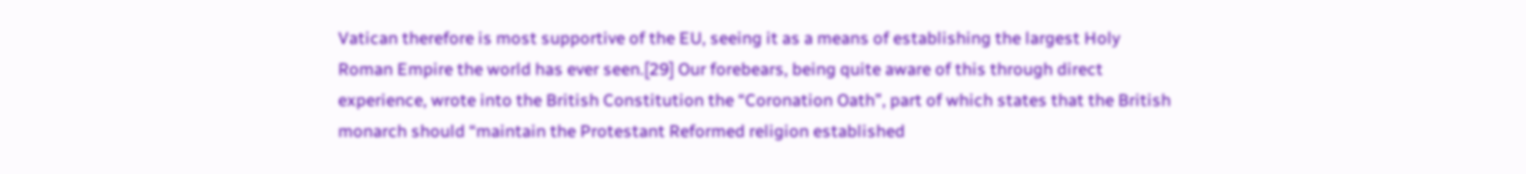Vatican therefore is most supportive of the EU, seeing it as a means of establishing the largest Holy Roman Empire the world has ever seen.[29] Our forebears, being quite aware of this through direct experience, wrote into the British Constitution the “Coronation Oath”, part of which states that the British monarch should “maintain the Protestant Reformed religion established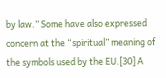by law.” Some have also expressed concern at the “spiritual” meaning of the symbols used by the EU.[30] A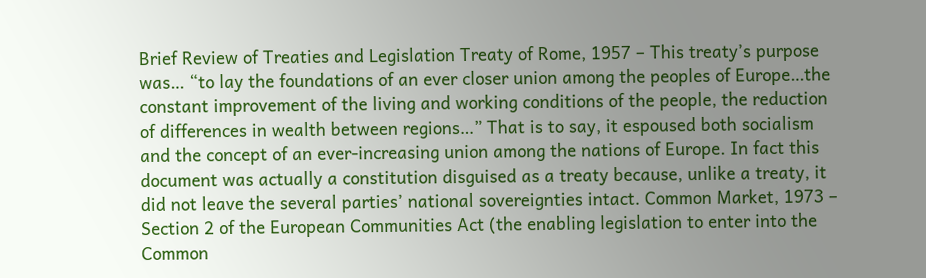Brief Review of Treaties and Legislation Treaty of Rome, 1957 – This treaty’s purpose was… “to lay the foundations of an ever closer union among the peoples of Europe…the constant improvement of the living and working conditions of the people, the reduction of differences in wealth between regions…” That is to say, it espoused both socialism and the concept of an ever-increasing union among the nations of Europe. In fact this document was actually a constitution disguised as a treaty because, unlike a treaty, it did not leave the several parties’ national sovereignties intact. Common Market, 1973 – Section 2 of the European Communities Act (the enabling legislation to enter into the Common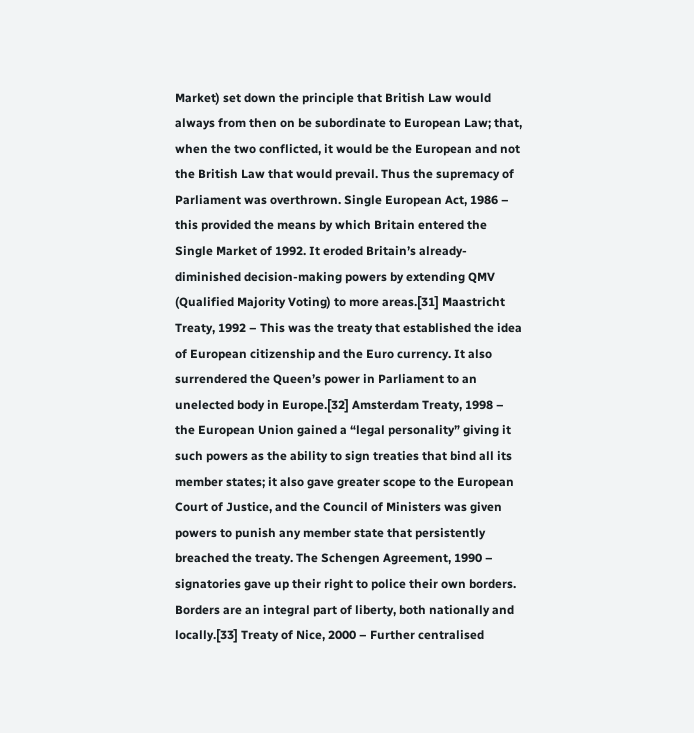Market) set down the principle that British Law would always from then on be subordinate to European Law; that, when the two conflicted, it would be the European and not the British Law that would prevail. Thus the supremacy of Parliament was overthrown. Single European Act, 1986 – this provided the means by which Britain entered the Single Market of 1992. It eroded Britain’s already-diminished decision-making powers by extending QMV (Qualified Majority Voting) to more areas.[31] Maastricht Treaty, 1992 – This was the treaty that established the idea of European citizenship and the Euro currency. It also surrendered the Queen’s power in Parliament to an unelected body in Europe.[32] Amsterdam Treaty, 1998 – the European Union gained a “legal personality” giving it such powers as the ability to sign treaties that bind all its member states; it also gave greater scope to the European Court of Justice, and the Council of Ministers was given powers to punish any member state that persistently breached the treaty. The Schengen Agreement, 1990 – signatories gave up their right to police their own borders. Borders are an integral part of liberty, both nationally and locally.[33] Treaty of Nice, 2000 – Further centralised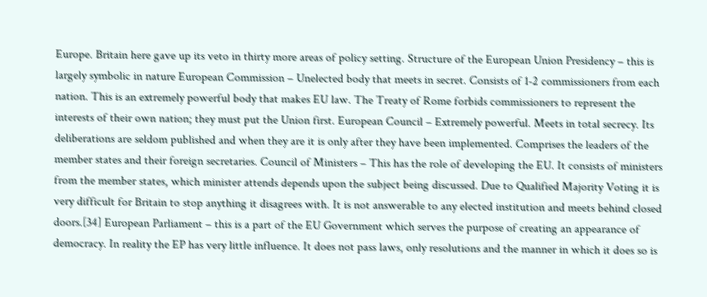Europe. Britain here gave up its veto in thirty more areas of policy setting. Structure of the European Union Presidency – this is largely symbolic in nature European Commission – Unelected body that meets in secret. Consists of 1-2 commissioners from each nation. This is an extremely powerful body that makes EU law. The Treaty of Rome forbids commissioners to represent the interests of their own nation; they must put the Union first. European Council – Extremely powerful. Meets in total secrecy. Its deliberations are seldom published and when they are it is only after they have been implemented. Comprises the leaders of the member states and their foreign secretaries. Council of Ministers – This has the role of developing the EU. It consists of ministers from the member states, which minister attends depends upon the subject being discussed. Due to Qualified Majority Voting it is very difficult for Britain to stop anything it disagrees with. It is not answerable to any elected institution and meets behind closed doors.[34] European Parliament – this is a part of the EU Government which serves the purpose of creating an appearance of democracy. In reality the EP has very little influence. It does not pass laws, only resolutions and the manner in which it does so is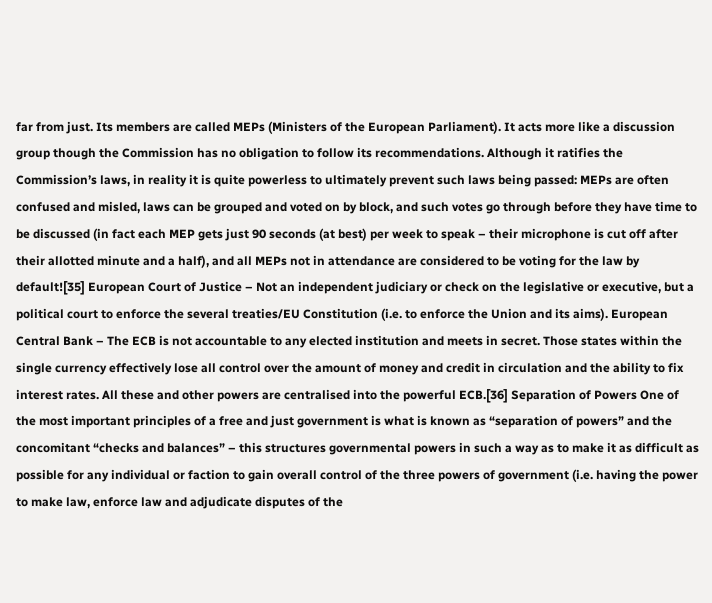far from just. Its members are called MEPs (Ministers of the European Parliament). It acts more like a discussion group though the Commission has no obligation to follow its recommendations. Although it ratifies the Commission’s laws, in reality it is quite powerless to ultimately prevent such laws being passed: MEPs are often confused and misled, laws can be grouped and voted on by block, and such votes go through before they have time to be discussed (in fact each MEP gets just 90 seconds (at best) per week to speak – their microphone is cut off after their allotted minute and a half), and all MEPs not in attendance are considered to be voting for the law by default![35] European Court of Justice – Not an independent judiciary or check on the legislative or executive, but a political court to enforce the several treaties/EU Constitution (i.e. to enforce the Union and its aims). European Central Bank – The ECB is not accountable to any elected institution and meets in secret. Those states within the single currency effectively lose all control over the amount of money and credit in circulation and the ability to fix interest rates. All these and other powers are centralised into the powerful ECB.[36] Separation of Powers One of the most important principles of a free and just government is what is known as “separation of powers” and the concomitant “checks and balances” – this structures governmental powers in such a way as to make it as difficult as possible for any individual or faction to gain overall control of the three powers of government (i.e. having the power to make law, enforce law and adjudicate disputes of the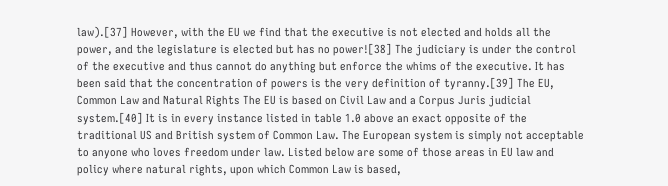law).[37] However, with the EU we find that the executive is not elected and holds all the power, and the legislature is elected but has no power![38] The judiciary is under the control of the executive and thus cannot do anything but enforce the whims of the executive. It has been said that the concentration of powers is the very definition of tyranny.[39] The EU, Common Law and Natural Rights The EU is based on Civil Law and a Corpus Juris judicial system.[40] It is in every instance listed in table 1.0 above an exact opposite of the traditional US and British system of Common Law. The European system is simply not acceptable to anyone who loves freedom under law. Listed below are some of those areas in EU law and policy where natural rights, upon which Common Law is based,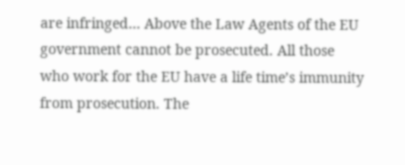are infringed… Above the Law Agents of the EU government cannot be prosecuted. All those who work for the EU have a life time’s immunity from prosecution. The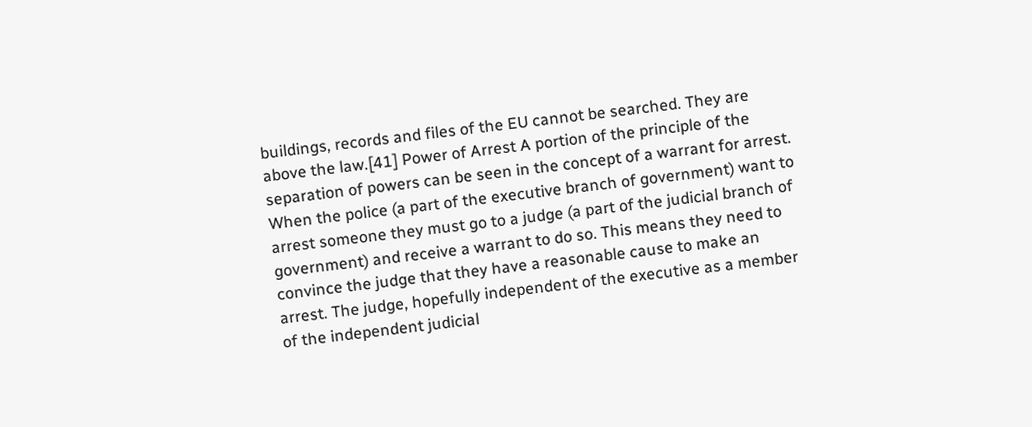buildings, records and files of the EU cannot be searched. They are above the law.[41] Power of Arrest A portion of the principle of the separation of powers can be seen in the concept of a warrant for arrest. When the police (a part of the executive branch of government) want to arrest someone they must go to a judge (a part of the judicial branch of government) and receive a warrant to do so. This means they need to convince the judge that they have a reasonable cause to make an arrest. The judge, hopefully independent of the executive as a member of the independent judicial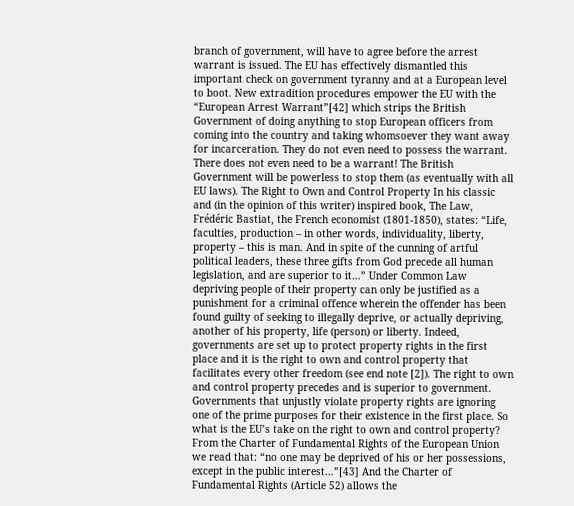branch of government, will have to agree before the arrest warrant is issued. The EU has effectively dismantled this important check on government tyranny and at a European level to boot. New extradition procedures empower the EU with the “European Arrest Warrant”[42] which strips the British Government of doing anything to stop European officers from coming into the country and taking whomsoever they want away for incarceration. They do not even need to possess the warrant. There does not even need to be a warrant! The British Government will be powerless to stop them (as eventually with all EU laws). The Right to Own and Control Property In his classic and (in the opinion of this writer) inspired book, The Law, Frédéric Bastiat, the French economist (1801-1850), states: “Life, faculties, production – in other words, individuality, liberty, property – this is man. And in spite of the cunning of artful political leaders, these three gifts from God precede all human legislation, and are superior to it…” Under Common Law depriving people of their property can only be justified as a punishment for a criminal offence wherein the offender has been found guilty of seeking to illegally deprive, or actually depriving, another of his property, life (person) or liberty. Indeed, governments are set up to protect property rights in the first place and it is the right to own and control property that facilitates every other freedom (see end note [2]). The right to own and control property precedes and is superior to government. Governments that unjustly violate property rights are ignoring one of the prime purposes for their existence in the first place. So what is the EU’s take on the right to own and control property? From the Charter of Fundamental Rights of the European Union we read that: “no one may be deprived of his or her possessions, except in the public interest…”[43] And the Charter of Fundamental Rights (Article 52) allows the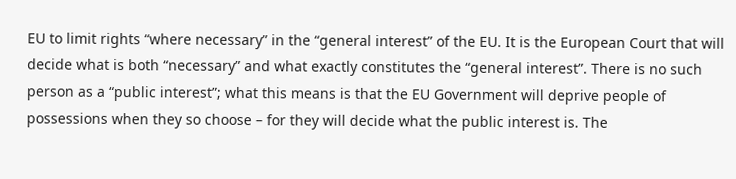EU to limit rights “where necessary” in the “general interest” of the EU. It is the European Court that will decide what is both “necessary” and what exactly constitutes the “general interest”. There is no such person as a “public interest”; what this means is that the EU Government will deprive people of possessions when they so choose – for they will decide what the public interest is. The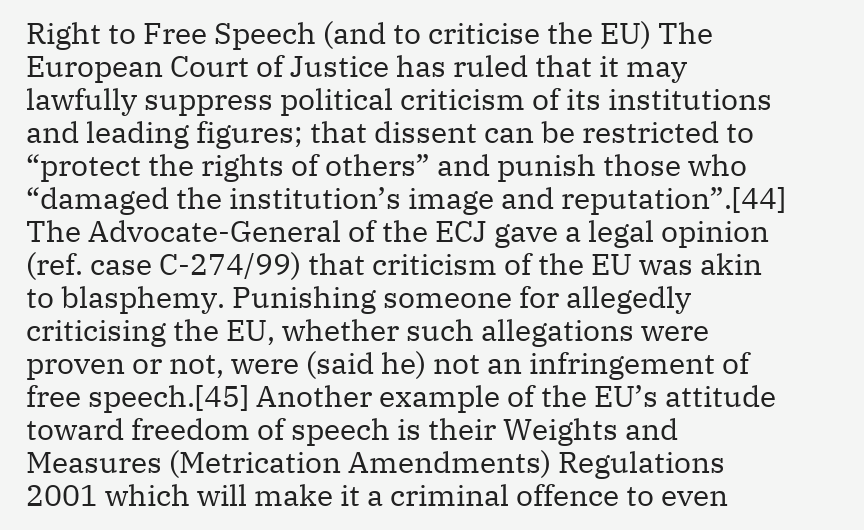Right to Free Speech (and to criticise the EU) The European Court of Justice has ruled that it may lawfully suppress political criticism of its institutions and leading figures; that dissent can be restricted to “protect the rights of others” and punish those who “damaged the institution’s image and reputation”.[44] The Advocate-General of the ECJ gave a legal opinion (ref. case C-274/99) that criticism of the EU was akin to blasphemy. Punishing someone for allegedly criticising the EU, whether such allegations were proven or not, were (said he) not an infringement of free speech.[45] Another example of the EU’s attitude toward freedom of speech is their Weights and Measures (Metrication Amendments) Regulations 2001 which will make it a criminal offence to even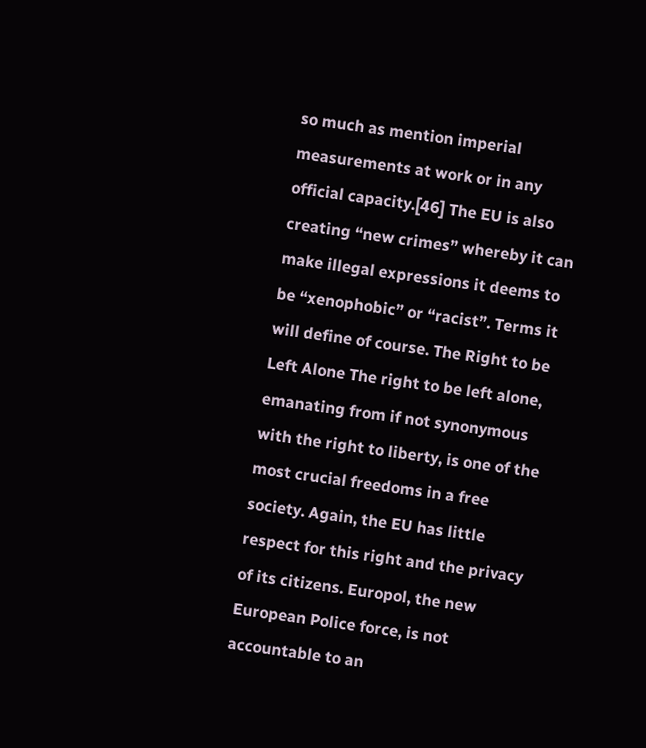so much as mention imperial measurements at work or in any official capacity.[46] The EU is also creating “new crimes” whereby it can make illegal expressions it deems to be “xenophobic” or “racist”. Terms it will define of course. The Right to be Left Alone The right to be left alone, emanating from if not synonymous with the right to liberty, is one of the most crucial freedoms in a free society. Again, the EU has little respect for this right and the privacy of its citizens. Europol, the new European Police force, is not accountable to an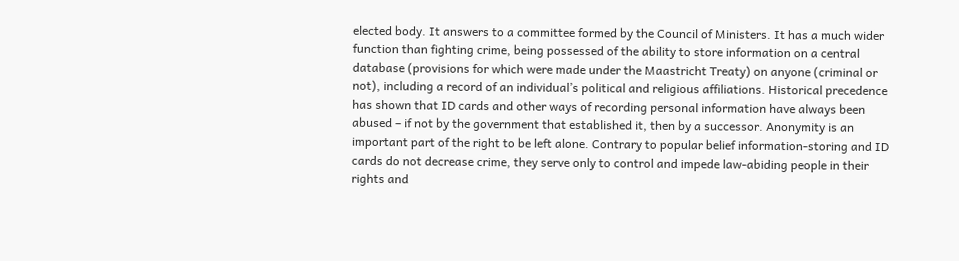elected body. It answers to a committee formed by the Council of Ministers. It has a much wider function than fighting crime, being possessed of the ability to store information on a central database (provisions for which were made under the Maastricht Treaty) on anyone (criminal or not), including a record of an individual’s political and religious affiliations. Historical precedence has shown that ID cards and other ways of recording personal information have always been abused – if not by the government that established it, then by a successor. Anonymity is an important part of the right to be left alone. Contrary to popular belief information-storing and ID cards do not decrease crime, they serve only to control and impede law-abiding people in their rights and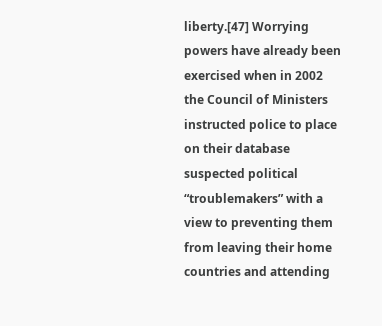liberty.[47] Worrying powers have already been exercised when in 2002 the Council of Ministers instructed police to place on their database suspected political “troublemakers” with a view to preventing them from leaving their home countries and attending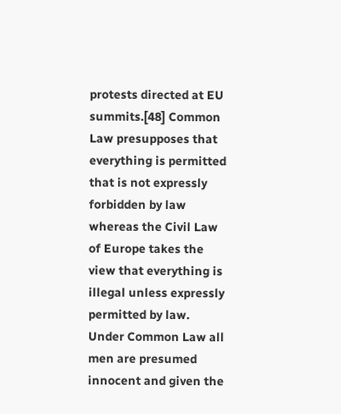protests directed at EU summits.[48] Common Law presupposes that everything is permitted that is not expressly forbidden by law whereas the Civil Law of Europe takes the view that everything is illegal unless expressly permitted by law. Under Common Law all men are presumed innocent and given the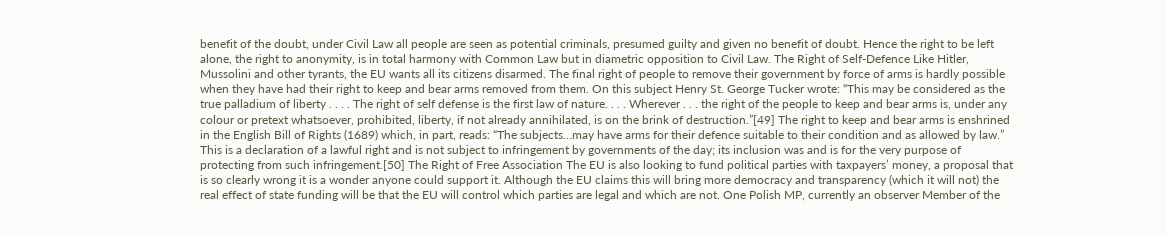benefit of the doubt, under Civil Law all people are seen as potential criminals, presumed guilty and given no benefit of doubt. Hence the right to be left alone, the right to anonymity, is in total harmony with Common Law but in diametric opposition to Civil Law. The Right of Self-Defence Like Hitler, Mussolini and other tyrants, the EU wants all its citizens disarmed. The final right of people to remove their government by force of arms is hardly possible when they have had their right to keep and bear arms removed from them. On this subject Henry St. George Tucker wrote: “This may be considered as the true palladium of liberty . . . . The right of self defense is the first law of nature. . . . Wherever . . . the right of the people to keep and bear arms is, under any colour or pretext whatsoever, prohibited, liberty, if not already annihilated, is on the brink of destruction.”[49] The right to keep and bear arms is enshrined in the English Bill of Rights (1689) which, in part, reads: “The subjects…may have arms for their defence suitable to their condition and as allowed by law.” This is a declaration of a lawful right and is not subject to infringement by governments of the day; its inclusion was and is for the very purpose of protecting from such infringement.[50] The Right of Free Association The EU is also looking to fund political parties with taxpayers’ money, a proposal that is so clearly wrong it is a wonder anyone could support it. Although the EU claims this will bring more democracy and transparency (which it will not) the real effect of state funding will be that the EU will control which parties are legal and which are not. One Polish MP, currently an observer Member of the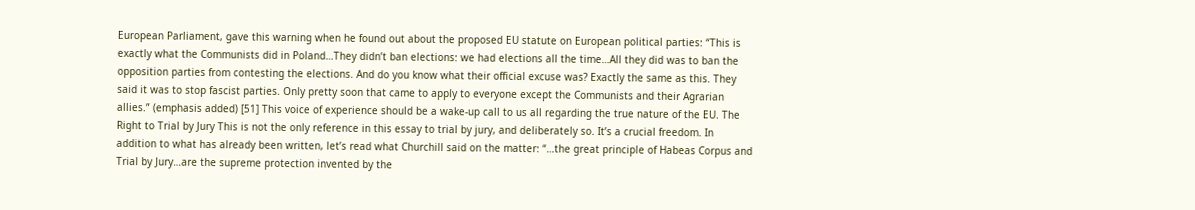European Parliament, gave this warning when he found out about the proposed EU statute on European political parties: “This is exactly what the Communists did in Poland…They didn’t ban elections: we had elections all the time…All they did was to ban the opposition parties from contesting the elections. And do you know what their official excuse was? Exactly the same as this. They said it was to stop fascist parties. Only pretty soon that came to apply to everyone except the Communists and their Agrarian allies.” (emphasis added) [51] This voice of experience should be a wake-up call to us all regarding the true nature of the EU. The Right to Trial by Jury This is not the only reference in this essay to trial by jury, and deliberately so. It’s a crucial freedom. In addition to what has already been written, let’s read what Churchill said on the matter: “…the great principle of Habeas Corpus and Trial by Jury…are the supreme protection invented by the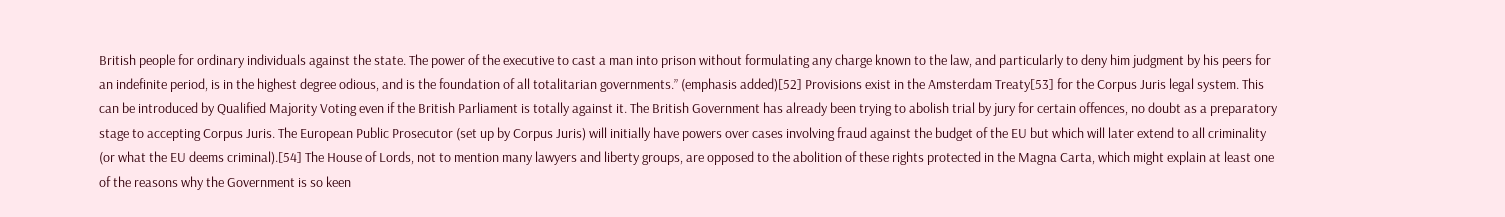British people for ordinary individuals against the state. The power of the executive to cast a man into prison without formulating any charge known to the law, and particularly to deny him judgment by his peers for an indefinite period, is in the highest degree odious, and is the foundation of all totalitarian governments.” (emphasis added)[52] Provisions exist in the Amsterdam Treaty[53] for the Corpus Juris legal system. This can be introduced by Qualified Majority Voting even if the British Parliament is totally against it. The British Government has already been trying to abolish trial by jury for certain offences, no doubt as a preparatory stage to accepting Corpus Juris. The European Public Prosecutor (set up by Corpus Juris) will initially have powers over cases involving fraud against the budget of the EU but which will later extend to all criminality (or what the EU deems criminal).[54] The House of Lords, not to mention many lawyers and liberty groups, are opposed to the abolition of these rights protected in the Magna Carta, which might explain at least one of the reasons why the Government is so keen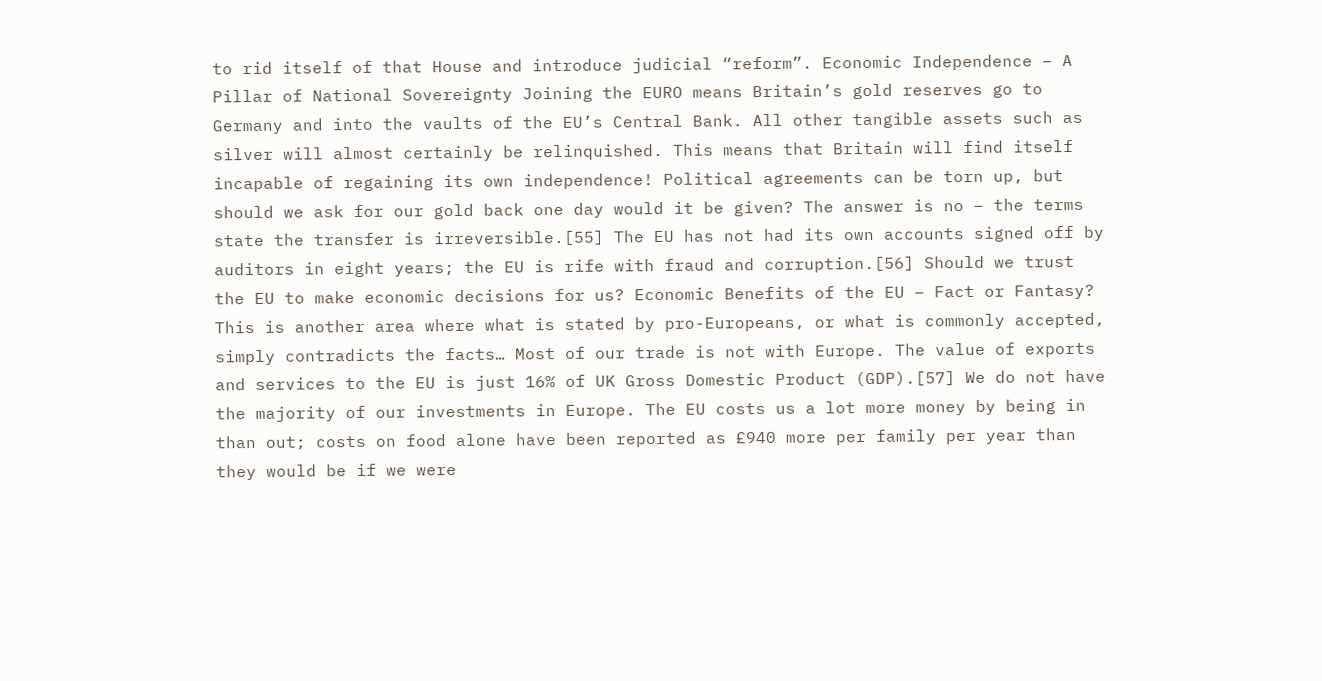to rid itself of that House and introduce judicial “reform”. Economic Independence – A Pillar of National Sovereignty Joining the EURO means Britain’s gold reserves go to Germany and into the vaults of the EU’s Central Bank. All other tangible assets such as silver will almost certainly be relinquished. This means that Britain will find itself incapable of regaining its own independence! Political agreements can be torn up, but should we ask for our gold back one day would it be given? The answer is no – the terms state the transfer is irreversible.[55] The EU has not had its own accounts signed off by auditors in eight years; the EU is rife with fraud and corruption.[56] Should we trust the EU to make economic decisions for us? Economic Benefits of the EU – Fact or Fantasy? This is another area where what is stated by pro-Europeans, or what is commonly accepted, simply contradicts the facts… Most of our trade is not with Europe. The value of exports and services to the EU is just 16% of UK Gross Domestic Product (GDP).[57] We do not have the majority of our investments in Europe. The EU costs us a lot more money by being in than out; costs on food alone have been reported as £940 more per family per year than they would be if we were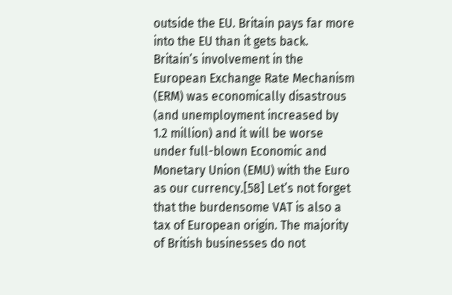outside the EU. Britain pays far more into the EU than it gets back. Britain’s involvement in the European Exchange Rate Mechanism (ERM) was economically disastrous (and unemployment increased by 1.2 million) and it will be worse under full-blown Economic and Monetary Union (EMU) with the Euro as our currency.[58] Let’s not forget that the burdensome VAT is also a tax of European origin. The majority of British businesses do not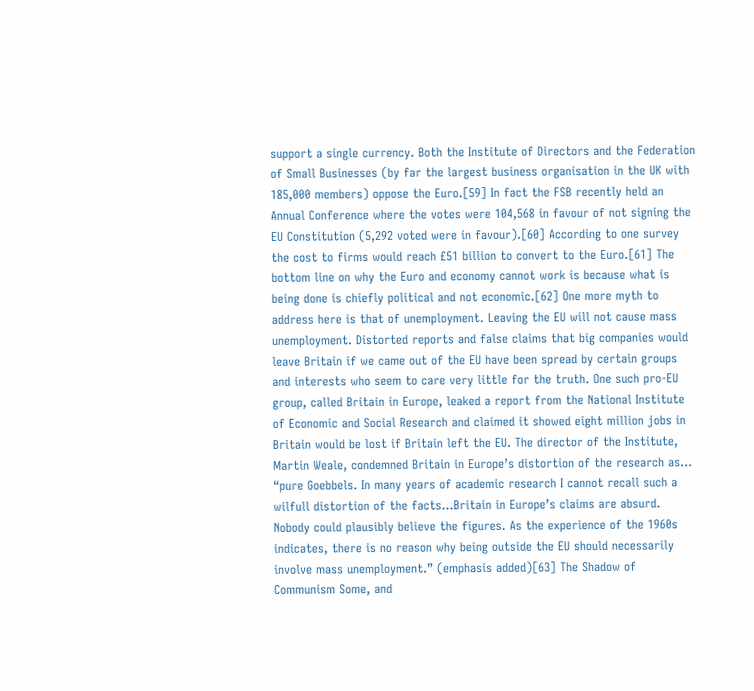support a single currency. Both the Institute of Directors and the Federation of Small Businesses (by far the largest business organisation in the UK with 185,000 members) oppose the Euro.[59] In fact the FSB recently held an Annual Conference where the votes were 104,568 in favour of not signing the EU Constitution (5,292 voted were in favour).[60] According to one survey the cost to firms would reach £51 billion to convert to the Euro.[61] The bottom line on why the Euro and economy cannot work is because what is being done is chiefly political and not economic.[62] One more myth to address here is that of unemployment. Leaving the EU will not cause mass unemployment. Distorted reports and false claims that big companies would leave Britain if we came out of the EU have been spread by certain groups and interests who seem to care very little for the truth. One such pro-EU group, called Britain in Europe, leaked a report from the National Institute of Economic and Social Research and claimed it showed eight million jobs in Britain would be lost if Britain left the EU. The director of the Institute, Martin Weale, condemned Britain in Europe’s distortion of the research as… “pure Goebbels. In many years of academic research I cannot recall such a wilfull distortion of the facts…Britain in Europe’s claims are absurd. Nobody could plausibly believe the figures. As the experience of the 1960s indicates, there is no reason why being outside the EU should necessarily involve mass unemployment.” (emphasis added)[63] The Shadow of Communism Some, and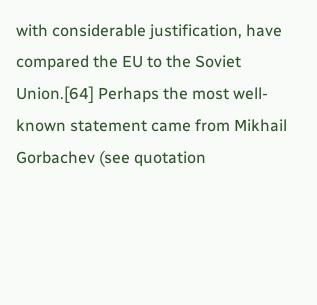with considerable justification, have compared the EU to the Soviet Union.[64] Perhaps the most well-known statement came from Mikhail Gorbachev (see quotation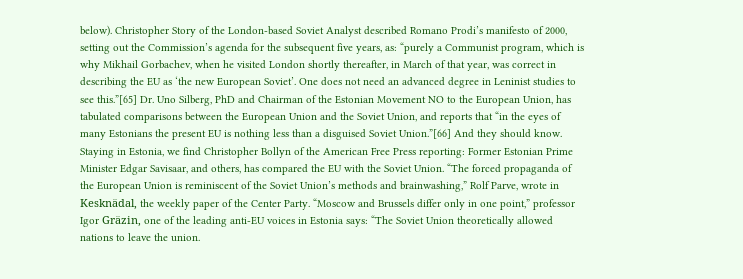below). Christopher Story of the London-based Soviet Analyst described Romano Prodi’s manifesto of 2000, setting out the Commission’s agenda for the subsequent five years, as: “purely a Communist program, which is why Mikhail Gorbachev, when he visited London shortly thereafter, in March of that year, was correct in describing the EU as ‘the new European Soviet’. One does not need an advanced degree in Leninist studies to see this.”[65] Dr. Uno Silberg, PhD and Chairman of the Estonian Movement NO to the European Union, has tabulated comparisons between the European Union and the Soviet Union, and reports that “in the eyes of many Estonians the present EU is nothing less than a disguised Soviet Union.”[66] And they should know. Staying in Estonia, we find Christopher Bollyn of the American Free Press reporting: Former Estonian Prime Minister Edgar Savisaar, and others, has compared the EU with the Soviet Union. “The forced propaganda of the European Union is reminiscent of the Soviet Union’s methods and brainwashing,” Rolf Parve, wrote in Kesknädal, the weekly paper of the Center Party. “Moscow and Brussels differ only in one point,” professor Igor Gräzin, one of the leading anti-EU voices in Estonia says: “The Soviet Union theoretically allowed nations to leave the union.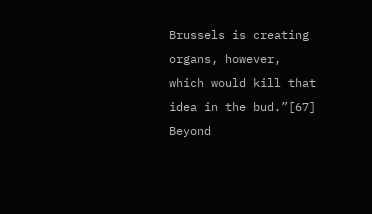Brussels is creating organs, however, which would kill that idea in the bud.”[67] Beyond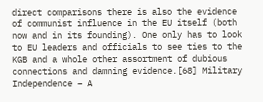direct comparisons there is also the evidence of communist influence in the EU itself (both now and in its founding). One only has to look to EU leaders and officials to see ties to the KGB and a whole other assortment of dubious connections and damning evidence.[68] Military Independence – A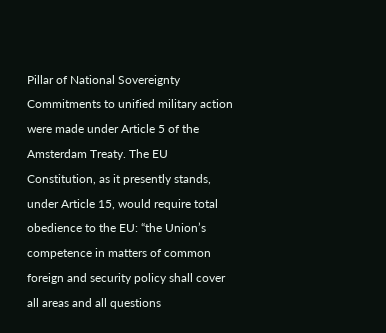Pillar of National Sovereignty Commitments to unified military action were made under Article 5 of the Amsterdam Treaty. The EU Constitution, as it presently stands, under Article 15, would require total obedience to the EU: “the Union’s competence in matters of common foreign and security policy shall cover all areas and all questions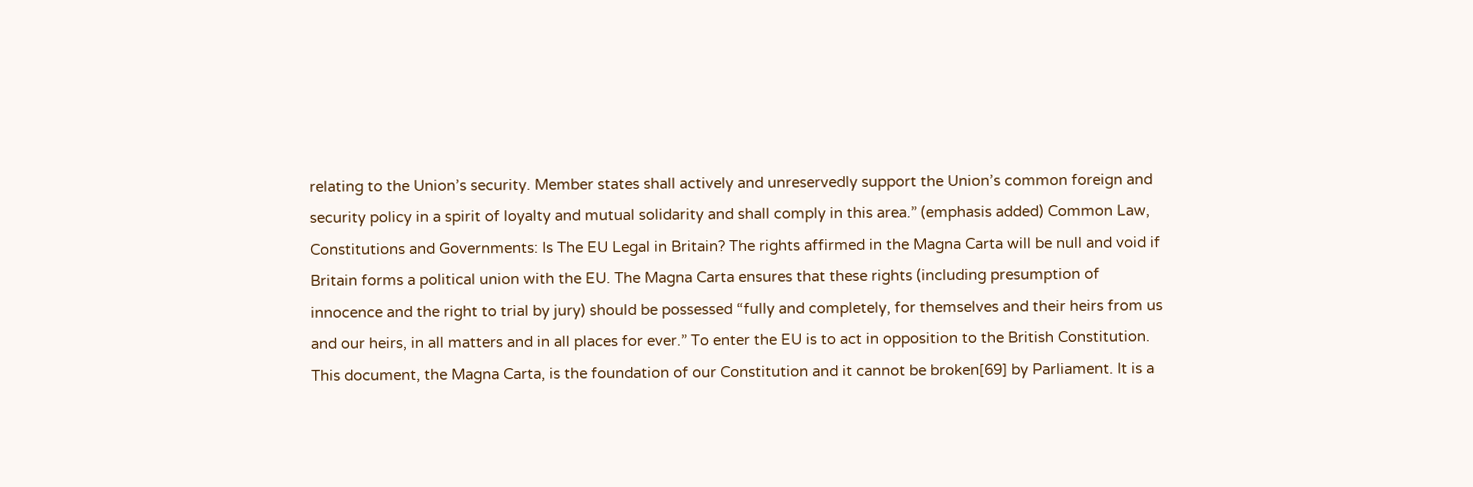relating to the Union’s security. Member states shall actively and unreservedly support the Union’s common foreign and security policy in a spirit of loyalty and mutual solidarity and shall comply in this area.” (emphasis added) Common Law, Constitutions and Governments: Is The EU Legal in Britain? The rights affirmed in the Magna Carta will be null and void if Britain forms a political union with the EU. The Magna Carta ensures that these rights (including presumption of innocence and the right to trial by jury) should be possessed “fully and completely, for themselves and their heirs from us and our heirs, in all matters and in all places for ever.” To enter the EU is to act in opposition to the British Constitution. This document, the Magna Carta, is the foundation of our Constitution and it cannot be broken[69] by Parliament. It is a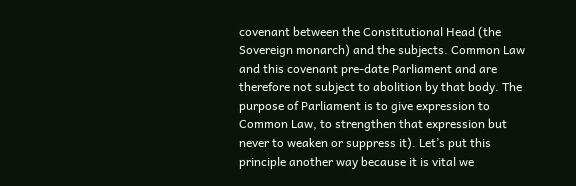covenant between the Constitutional Head (the Sovereign monarch) and the subjects. Common Law and this covenant pre-date Parliament and are therefore not subject to abolition by that body. The purpose of Parliament is to give expression to Common Law, to strengthen that expression but never to weaken or suppress it). Let’s put this principle another way because it is vital we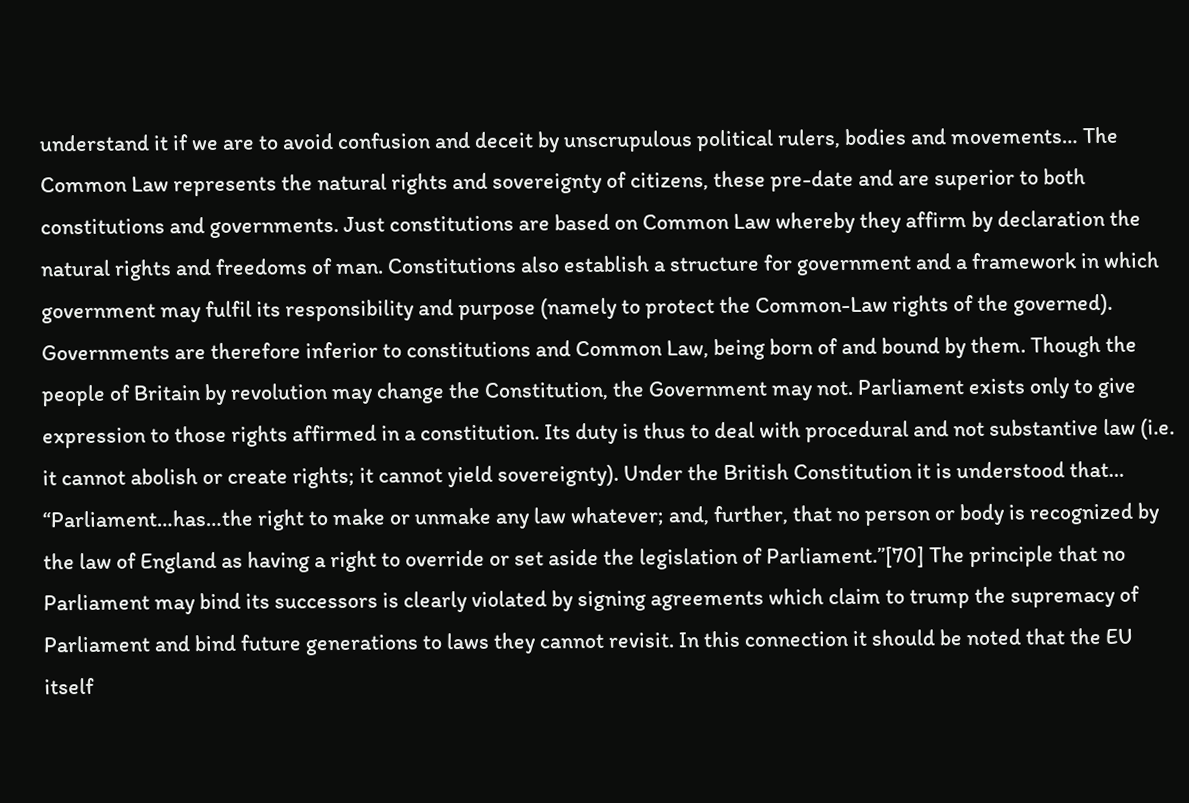understand it if we are to avoid confusion and deceit by unscrupulous political rulers, bodies and movements… The Common Law represents the natural rights and sovereignty of citizens, these pre-date and are superior to both constitutions and governments. Just constitutions are based on Common Law whereby they affirm by declaration the natural rights and freedoms of man. Constitutions also establish a structure for government and a framework in which government may fulfil its responsibility and purpose (namely to protect the Common-Law rights of the governed). Governments are therefore inferior to constitutions and Common Law, being born of and bound by them. Though the people of Britain by revolution may change the Constitution, the Government may not. Parliament exists only to give expression to those rights affirmed in a constitution. Its duty is thus to deal with procedural and not substantive law (i.e. it cannot abolish or create rights; it cannot yield sovereignty). Under the British Constitution it is understood that… “Parliament…has…the right to make or unmake any law whatever; and, further, that no person or body is recognized by the law of England as having a right to override or set aside the legislation of Parliament.”[70] The principle that no Parliament may bind its successors is clearly violated by signing agreements which claim to trump the supremacy of Parliament and bind future generations to laws they cannot revisit. In this connection it should be noted that the EU itself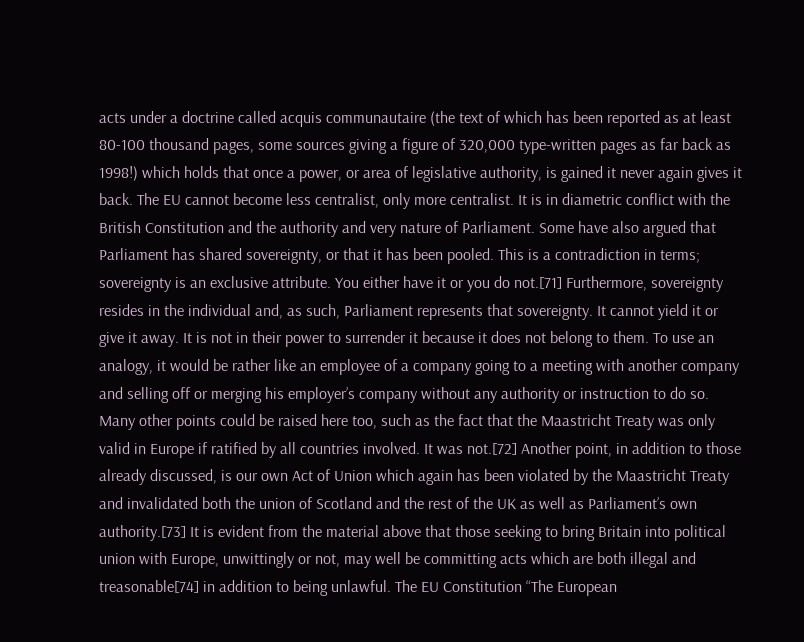acts under a doctrine called acquis communautaire (the text of which has been reported as at least 80-100 thousand pages, some sources giving a figure of 320,000 type-written pages as far back as 1998!) which holds that once a power, or area of legislative authority, is gained it never again gives it back. The EU cannot become less centralist, only more centralist. It is in diametric conflict with the British Constitution and the authority and very nature of Parliament. Some have also argued that Parliament has shared sovereignty, or that it has been pooled. This is a contradiction in terms; sovereignty is an exclusive attribute. You either have it or you do not.[71] Furthermore, sovereignty resides in the individual and, as such, Parliament represents that sovereignty. It cannot yield it or give it away. It is not in their power to surrender it because it does not belong to them. To use an analogy, it would be rather like an employee of a company going to a meeting with another company and selling off or merging his employer’s company without any authority or instruction to do so. Many other points could be raised here too, such as the fact that the Maastricht Treaty was only valid in Europe if ratified by all countries involved. It was not.[72] Another point, in addition to those already discussed, is our own Act of Union which again has been violated by the Maastricht Treaty and invalidated both the union of Scotland and the rest of the UK as well as Parliament’s own authority.[73] It is evident from the material above that those seeking to bring Britain into political union with Europe, unwittingly or not, may well be committing acts which are both illegal and treasonable[74] in addition to being unlawful. The EU Constitution “The European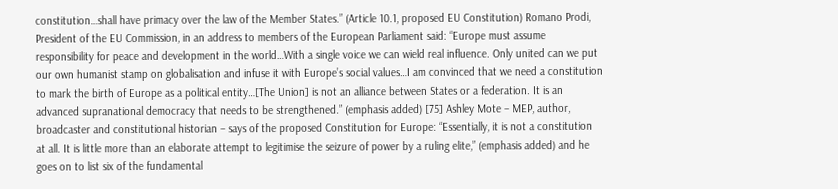constitution…shall have primacy over the law of the Member States.” (Article 10.1, proposed EU Constitution) Romano Prodi, President of the EU Commission, in an address to members of the European Parliament said: “Europe must assume responsibility for peace and development in the world…With a single voice we can wield real influence. Only united can we put our own humanist stamp on globalisation and infuse it with Europe’s social values…I am convinced that we need a constitution to mark the birth of Europe as a political entity…[The Union] is not an alliance between States or a federation. It is an advanced supranational democracy that needs to be strengthened.” (emphasis added) [75] Ashley Mote – MEP, author, broadcaster and constitutional historian – says of the proposed Constitution for Europe: “Essentially, it is not a constitution at all. It is little more than an elaborate attempt to legitimise the seizure of power by a ruling elite,” (emphasis added) and he goes on to list six of the fundamental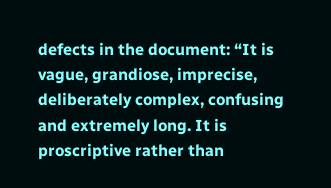defects in the document: “It is vague, grandiose, imprecise, deliberately complex, confusing and extremely long. It is proscriptive rather than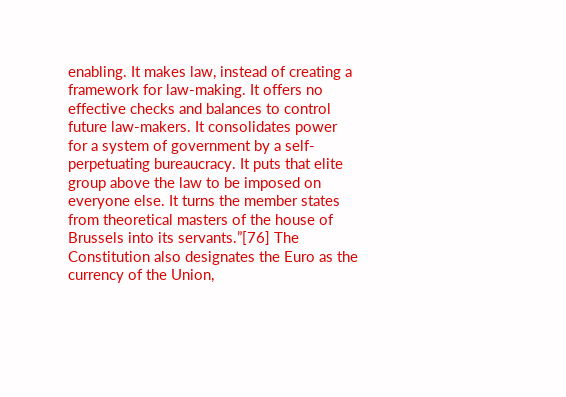enabling. It makes law, instead of creating a framework for law-making. It offers no effective checks and balances to control future law-makers. It consolidates power for a system of government by a self-perpetuating bureaucracy. It puts that elite group above the law to be imposed on everyone else. It turns the member states from theoretical masters of the house of Brussels into its servants.”[76] The Constitution also designates the Euro as the currency of the Union,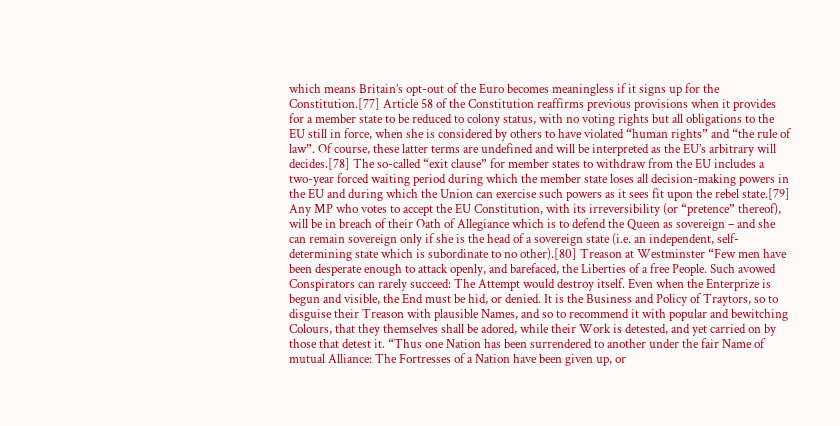which means Britain’s opt-out of the Euro becomes meaningless if it signs up for the Constitution.[77] Article 58 of the Constitution reaffirms previous provisions when it provides for a member state to be reduced to colony status, with no voting rights but all obligations to the EU still in force, when she is considered by others to have violated “human rights” and “the rule of law”. Of course, these latter terms are undefined and will be interpreted as the EU’s arbitrary will decides.[78] The so-called “exit clause” for member states to withdraw from the EU includes a two-year forced waiting period during which the member state loses all decision-making powers in the EU and during which the Union can exercise such powers as it sees fit upon the rebel state.[79] Any MP who votes to accept the EU Constitution, with its irreversibility (or “pretence” thereof), will be in breach of their Oath of Allegiance which is to defend the Queen as sovereign – and she can remain sovereign only if she is the head of a sovereign state (i.e. an independent, self-determining state which is subordinate to no other).[80] Treason at Westminster “Few men have been desperate enough to attack openly, and barefaced, the Liberties of a free People. Such avowed Conspirators can rarely succeed: The Attempt would destroy itself. Even when the Enterprize is begun and visible, the End must be hid, or denied. It is the Business and Policy of Traytors, so to disguise their Treason with plausible Names, and so to recommend it with popular and bewitching Colours, that they themselves shall be adored, while their Work is detested, and yet carried on by those that detest it. “Thus one Nation has been surrendered to another under the fair Name of mutual Alliance: The Fortresses of a Nation have been given up, or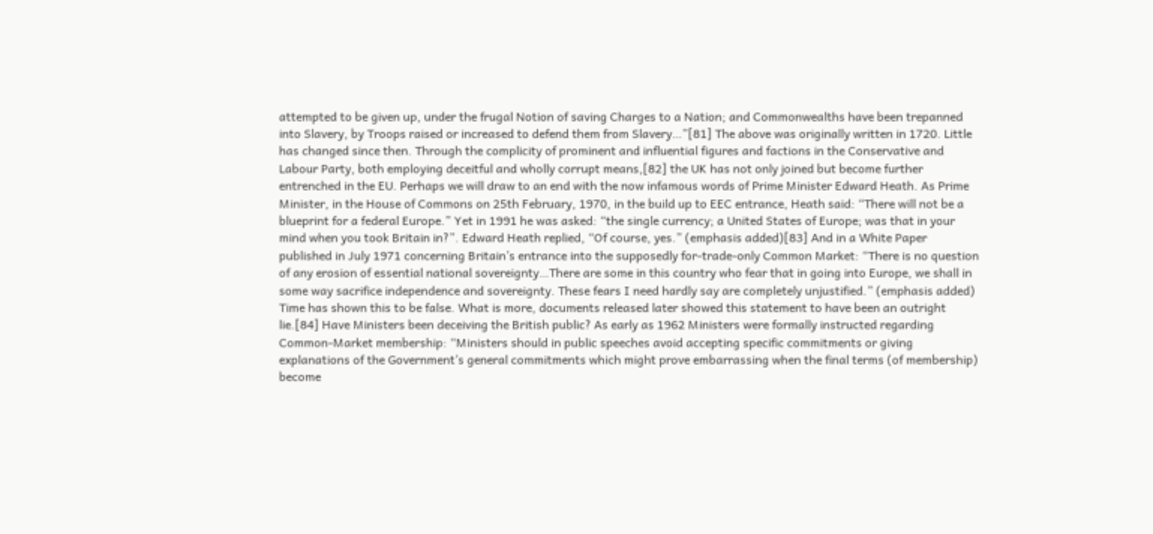attempted to be given up, under the frugal Notion of saving Charges to a Nation; and Commonwealths have been trepanned into Slavery, by Troops raised or increased to defend them from Slavery…”[81] The above was originally written in 1720. Little has changed since then. Through the complicity of prominent and influential figures and factions in the Conservative and Labour Party, both employing deceitful and wholly corrupt means,[82] the UK has not only joined but become further entrenched in the EU. Perhaps we will draw to an end with the now infamous words of Prime Minister Edward Heath. As Prime Minister, in the House of Commons on 25th February, 1970, in the build up to EEC entrance, Heath said: “There will not be a blueprint for a federal Europe.” Yet in 1991 he was asked: “the single currency; a United States of Europe; was that in your mind when you took Britain in?”. Edward Heath replied, “Of course, yes.” (emphasis added)[83] And in a White Paper published in July 1971 concerning Britain’s entrance into the supposedly for-trade-only Common Market: “There is no question of any erosion of essential national sovereignty…There are some in this country who fear that in going into Europe, we shall in some way sacrifice independence and sovereignty. These fears I need hardly say are completely unjustified.” (emphasis added) Time has shown this to be false. What is more, documents released later showed this statement to have been an outright lie.[84] Have Ministers been deceiving the British public? As early as 1962 Ministers were formally instructed regarding Common-Market membership: “Ministers should in public speeches avoid accepting specific commitments or giving explanations of the Government’s general commitments which might prove embarrassing when the final terms (of membership) become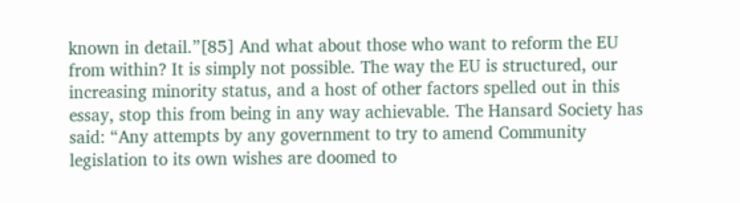known in detail.”[85] And what about those who want to reform the EU from within? It is simply not possible. The way the EU is structured, our increasing minority status, and a host of other factors spelled out in this essay, stop this from being in any way achievable. The Hansard Society has said: “Any attempts by any government to try to amend Community legislation to its own wishes are doomed to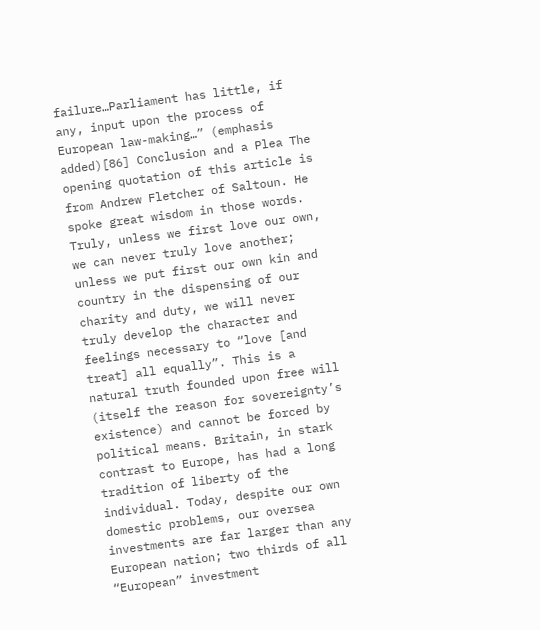failure…Parliament has little, if any, input upon the process of European law-making…” (emphasis added)[86] Conclusion and a Plea The opening quotation of this article is from Andrew Fletcher of Saltoun. He spoke great wisdom in those words. Truly, unless we first love our own, we can never truly love another; unless we put first our own kin and country in the dispensing of our charity and duty, we will never truly develop the character and feelings necessary to “love [and treat] all equally”. This is a natural truth founded upon free will (itself the reason for sovereignty’s existence) and cannot be forced by political means. Britain, in stark contrast to Europe, has had a long tradition of liberty of the individual. Today, despite our own domestic problems, our oversea investments are far larger than any European nation; two thirds of all “European” investment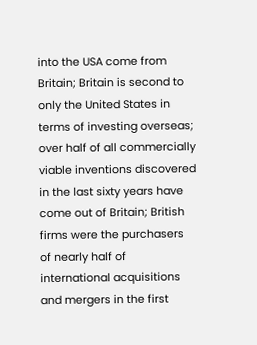into the USA come from Britain; Britain is second to only the United States in terms of investing overseas; over half of all commercially viable inventions discovered in the last sixty years have come out of Britain; British firms were the purchasers of nearly half of international acquisitions and mergers in the first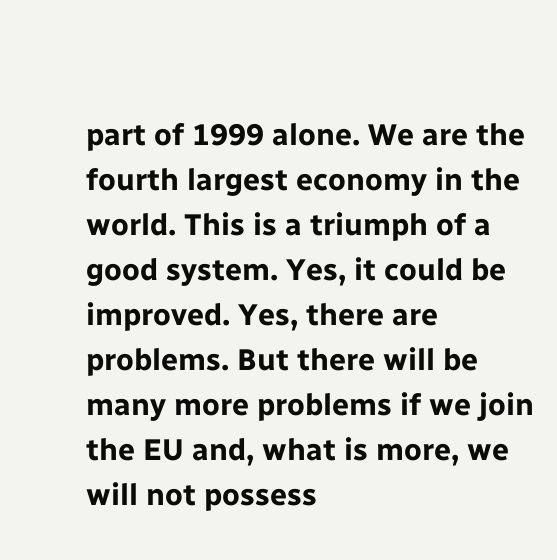part of 1999 alone. We are the fourth largest economy in the world. This is a triumph of a good system. Yes, it could be improved. Yes, there are problems. But there will be many more problems if we join the EU and, what is more, we will not possess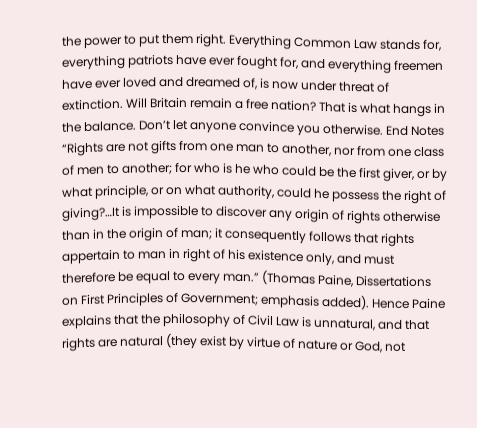the power to put them right. Everything Common Law stands for, everything patriots have ever fought for, and everything freemen have ever loved and dreamed of, is now under threat of extinction. Will Britain remain a free nation? That is what hangs in the balance. Don’t let anyone convince you otherwise. End Notes “Rights are not gifts from one man to another, nor from one class of men to another; for who is he who could be the first giver, or by what principle, or on what authority, could he possess the right of giving?…It is impossible to discover any origin of rights otherwise than in the origin of man; it consequently follows that rights appertain to man in right of his existence only, and must therefore be equal to every man.” (Thomas Paine, Dissertations on First Principles of Government; emphasis added). Hence Paine explains that the philosophy of Civil Law is unnatural, and that rights are natural (they exist by virtue of nature or God, not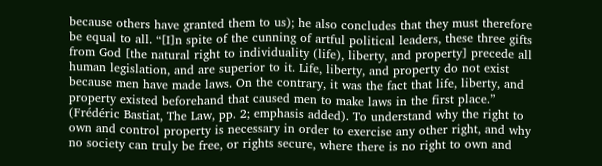because others have granted them to us); he also concludes that they must therefore be equal to all. “[I]n spite of the cunning of artful political leaders, these three gifts from God [the natural right to individuality (life), liberty, and property] precede all human legislation, and are superior to it. Life, liberty, and property do not exist because men have made laws. On the contrary, it was the fact that life, liberty, and property existed beforehand that caused men to make laws in the first place.” (Frédéric Bastiat, The Law, pp. 2; emphasis added). To understand why the right to own and control property is necessary in order to exercise any other right, and why no society can truly be free, or rights secure, where there is no right to own and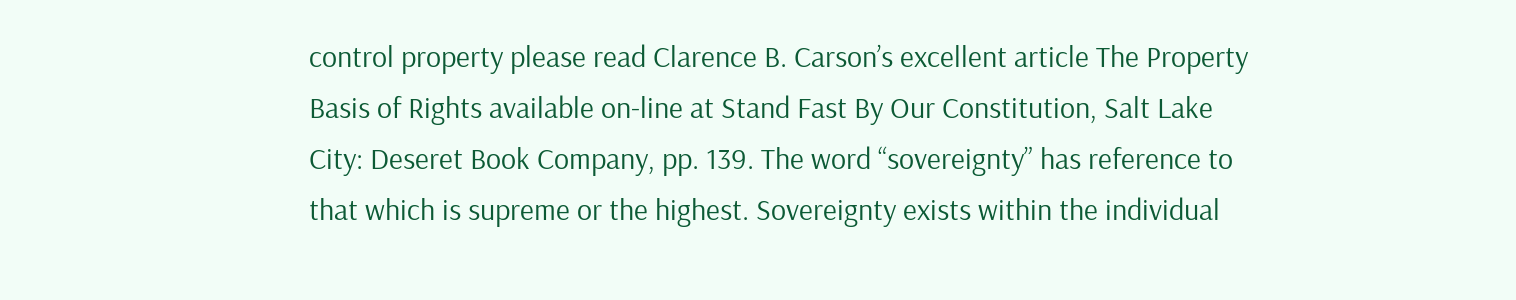control property please read Clarence B. Carson’s excellent article The Property Basis of Rights available on-line at Stand Fast By Our Constitution, Salt Lake City: Deseret Book Company, pp. 139. The word “sovereignty” has reference to that which is supreme or the highest. Sovereignty exists within the individual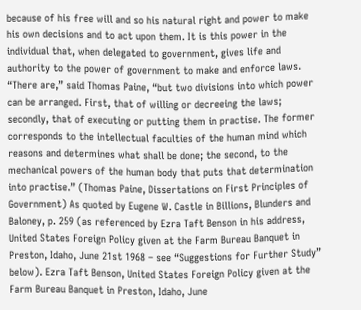because of his free will and so his natural right and power to make his own decisions and to act upon them. It is this power in the individual that, when delegated to government, gives life and authority to the power of government to make and enforce laws. “There are,” said Thomas Paine, “but two divisions into which power can be arranged. First, that of willing or decreeing the laws; secondly, that of executing or putting them in practise. The former corresponds to the intellectual faculties of the human mind which reasons and determines what shall be done; the second, to the mechanical powers of the human body that puts that determination into practise.” (Thomas Paine, Dissertations on First Principles of Government) As quoted by Eugene W. Castle in Billions, Blunders and Baloney, p. 259 (as referenced by Ezra Taft Benson in his address, United States Foreign Policy given at the Farm Bureau Banquet in Preston, Idaho, June 21st 1968 – see “Suggestions for Further Study” below). Ezra Taft Benson, United States Foreign Policy given at the Farm Bureau Banquet in Preston, Idaho, June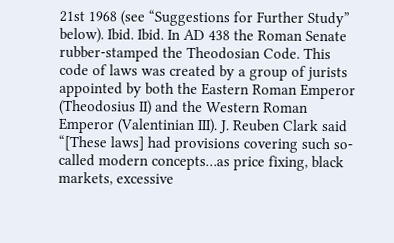21st 1968 (see “Suggestions for Further Study” below). Ibid. Ibid. In AD 438 the Roman Senate rubber-stamped the Theodosian Code. This code of laws was created by a group of jurists appointed by both the Eastern Roman Emperor (Theodosius II) and the Western Roman Emperor (Valentinian III). J. Reuben Clark said “[These laws] had provisions covering such so-called modern concepts…as price fixing, black markets, excessive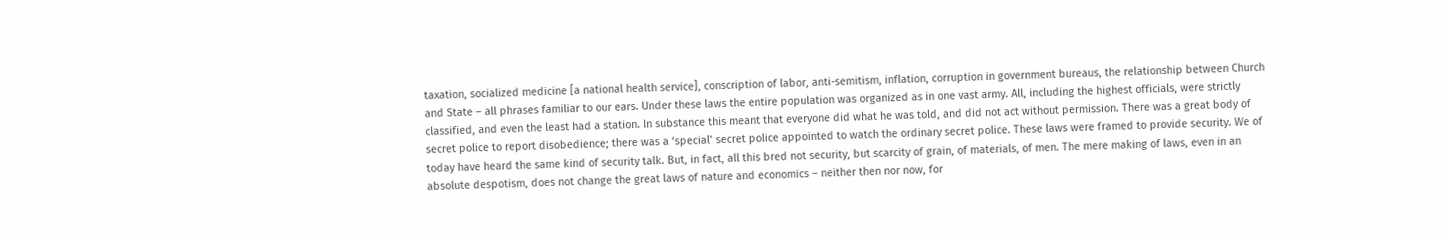taxation, socialized medicine [a national health service], conscription of labor, anti-semitism, inflation, corruption in government bureaus, the relationship between Church and State – all phrases familiar to our ears. Under these laws the entire population was organized as in one vast army. All, including the highest officials, were strictly classified, and even the least had a station. In substance this meant that everyone did what he was told, and did not act without permission. There was a great body of secret police to report disobedience; there was a ‘special’ secret police appointed to watch the ordinary secret police. These laws were framed to provide security. We of today have heard the same kind of security talk. But, in fact, all this bred not security, but scarcity of grain, of materials, of men. The mere making of laws, even in an absolute despotism, does not change the great laws of nature and economics – neither then nor now, for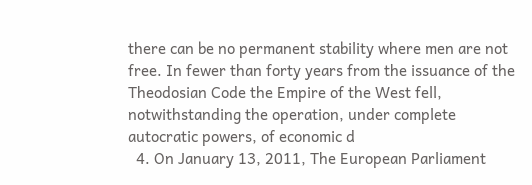there can be no permanent stability where men are not free. In fewer than forty years from the issuance of the Theodosian Code the Empire of the West fell, notwithstanding the operation, under complete autocratic powers, of economic d
  4. On January 13, 2011, The European Parliament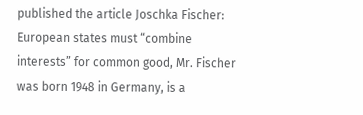published the article Joschka Fischer: European states must “combine interests” for common good, Mr. Fischer was born 1948 in Germany, is a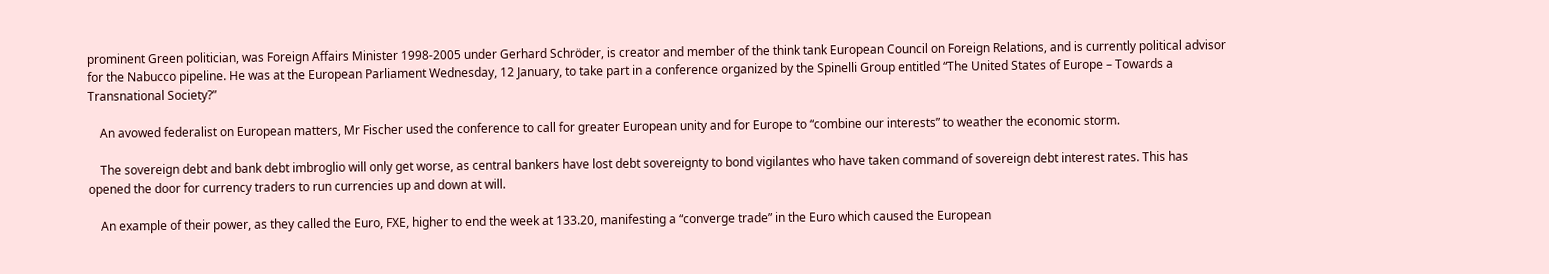prominent Green politician, was Foreign Affairs Minister 1998-2005 under Gerhard Schröder, is creator and member of the think tank European Council on Foreign Relations, and is currently political advisor for the Nabucco pipeline. He was at the European Parliament Wednesday, 12 January, to take part in a conference organized by the Spinelli Group entitled “The United States of Europe – Towards a Transnational Society?”

    An avowed federalist on European matters, Mr Fischer used the conference to call for greater European unity and for Europe to “combine our interests” to weather the economic storm.

    The sovereign debt and bank debt imbroglio will only get worse, as central bankers have lost debt sovereignty to bond vigilantes who have taken command of sovereign debt interest rates. This has opened the door for currency traders to run currencies up and down at will.

    An example of their power, as they called the Euro, FXE, higher to end the week at 133.20, manifesting a “converge trade” in the Euro which caused the European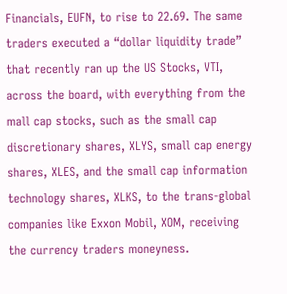Financials, EUFN, to rise to 22.69. The same traders executed a “dollar liquidity trade” that recently ran up the US Stocks, VTI, across the board, with everything from the mall cap stocks, such as the small cap discretionary shares, XLYS, small cap energy shares, XLES, and the small cap information technology shares, XLKS, to the trans-global companies like Exxon Mobil, XOM, receiving the currency traders moneyness.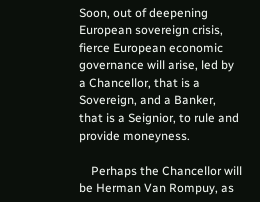Soon, out of deepening European sovereign crisis, fierce European economic governance will arise, led by a Chancellor, that is a Sovereign, and a Banker, that is a Seignior, to rule and provide moneyness.

    Perhaps the Chancellor will be Herman Van Rompuy, as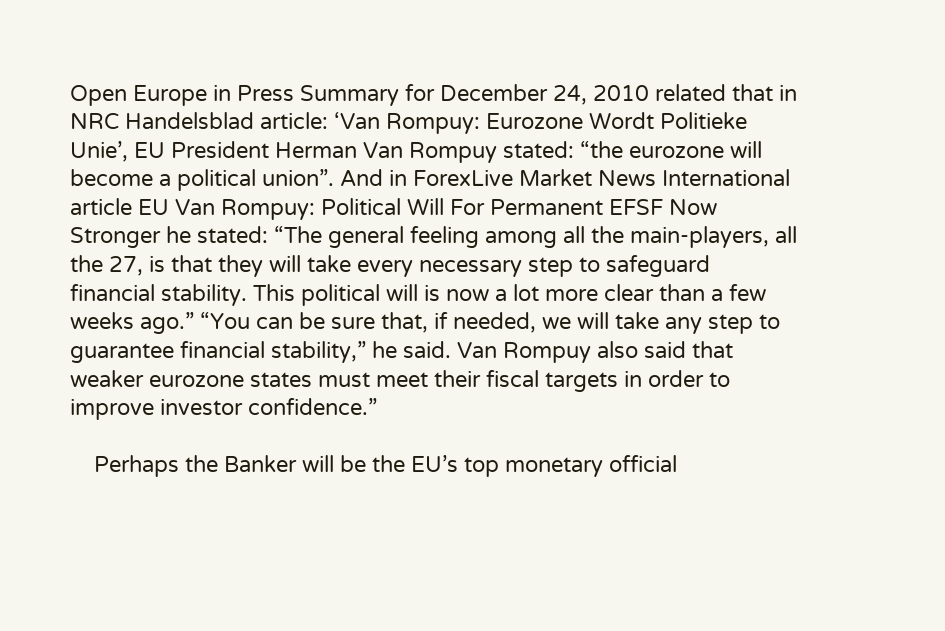Open Europe in Press Summary for December 24, 2010 related that in NRC Handelsblad article: ‘Van Rompuy: Eurozone Wordt Politieke Unie’, EU President Herman Van Rompuy stated: “the eurozone will become a political union”. And in ForexLive Market News International article EU Van Rompuy: Political Will For Permanent EFSF Now Stronger he stated: “The general feeling among all the main-players, all the 27, is that they will take every necessary step to safeguard financial stability. This political will is now a lot more clear than a few weeks ago.” “You can be sure that, if needed, we will take any step to guarantee financial stability,” he said. Van Rompuy also said that weaker eurozone states must meet their fiscal targets in order to improve investor confidence.”

    Perhaps the Banker will be the EU’s top monetary official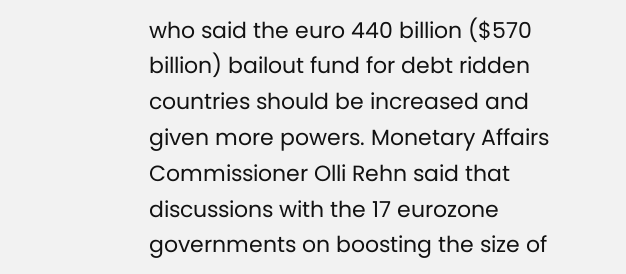who said the euro 440 billion ($570 billion) bailout fund for debt ridden countries should be increased and given more powers. Monetary Affairs Commissioner Olli Rehn said that discussions with the 17 eurozone governments on boosting the size of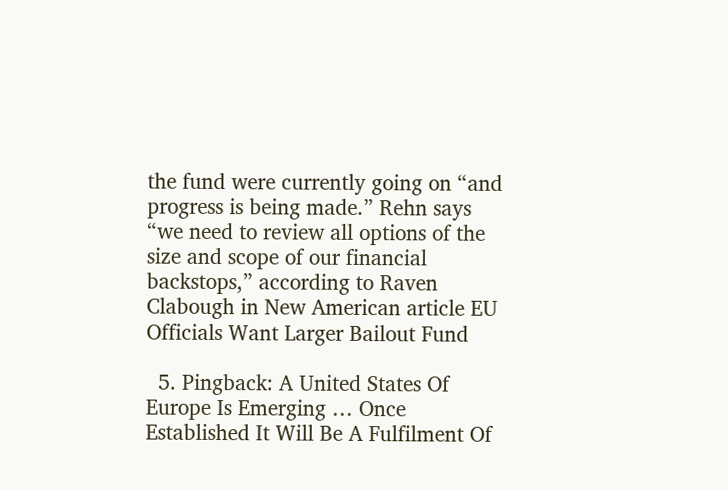the fund were currently going on “and progress is being made.” Rehn says “we need to review all options of the size and scope of our financial backstops,” according to Raven Clabough in New American article EU Officials Want Larger Bailout Fund

  5. Pingback: A United States Of Europe Is Emerging … Once Established It Will Be A Fulfilment Of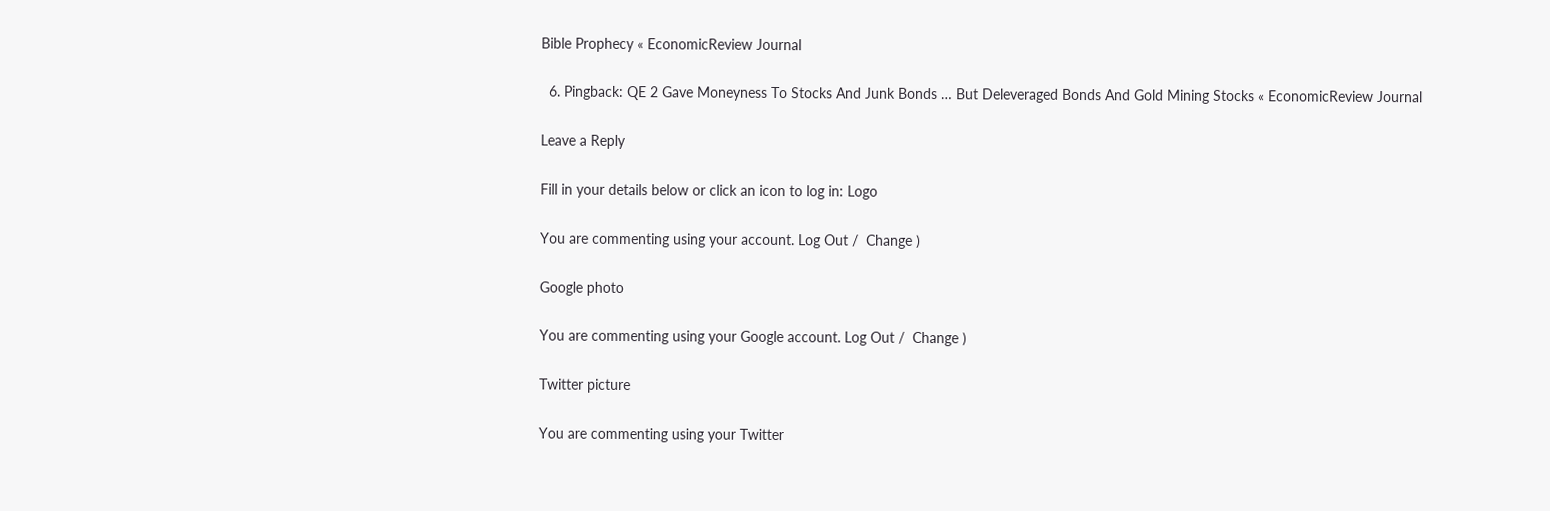Bible Prophecy « EconomicReview Journal

  6. Pingback: QE 2 Gave Moneyness To Stocks And Junk Bonds … But Deleveraged Bonds And Gold Mining Stocks « EconomicReview Journal

Leave a Reply

Fill in your details below or click an icon to log in: Logo

You are commenting using your account. Log Out /  Change )

Google photo

You are commenting using your Google account. Log Out /  Change )

Twitter picture

You are commenting using your Twitter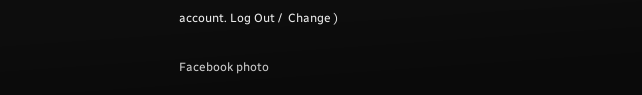account. Log Out /  Change )

Facebook photo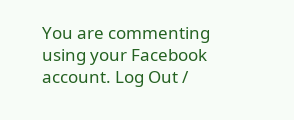You are commenting using your Facebook account. Log Out /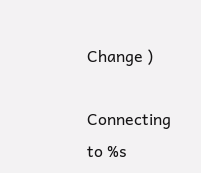Change )

Connecting to %s